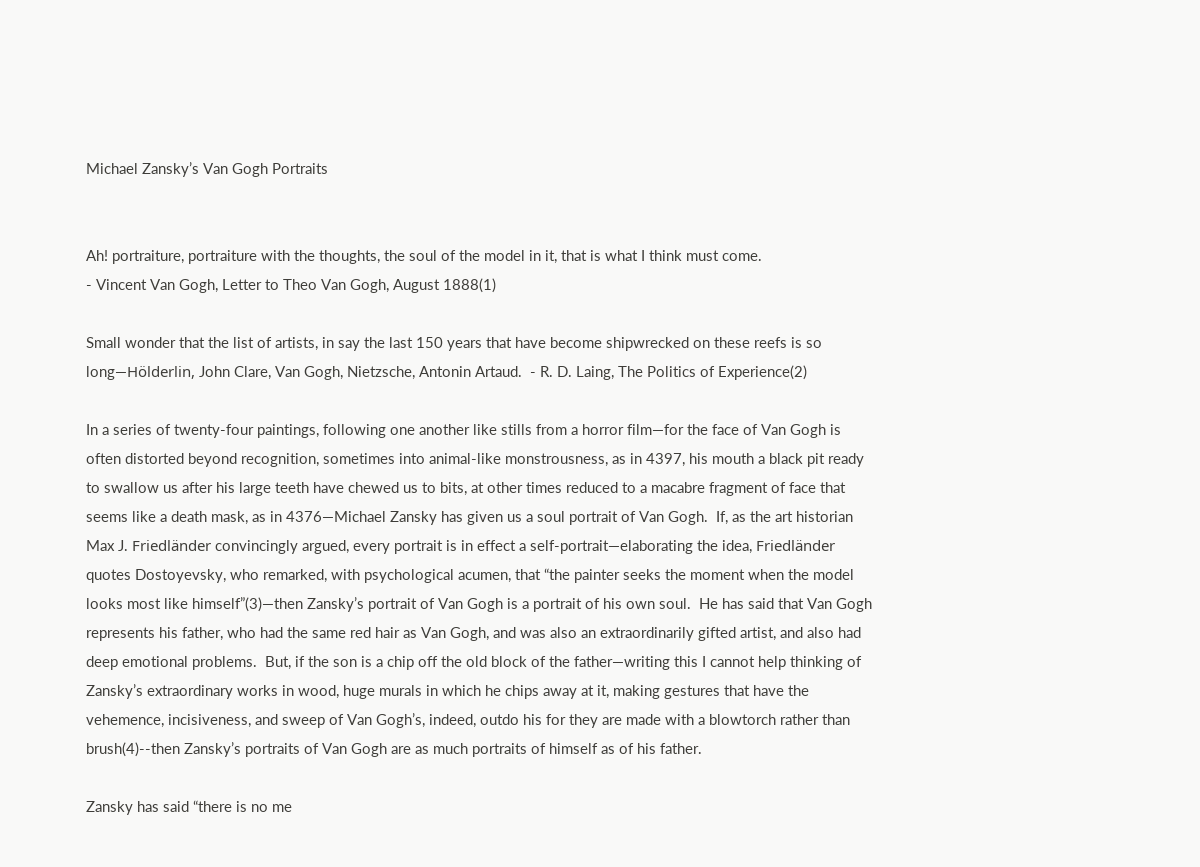Michael Zansky’s Van Gogh Portraits


Ah! portraiture, portraiture with the thoughts, the soul of the model in it, that is what I think must come.
- Vincent Van Gogh, Letter to Theo Van Gogh, August 1888(1)

Small wonder that the list of artists, in say the last 150 years that have become shipwrecked on these reefs is so long—Hölderlin, John Clare, Van Gogh, Nietzsche, Antonin Artaud.  - R. D. Laing, The Politics of Experience(2)

In a series of twenty-four paintings, following one another like stills from a horror film—for the face of Van Gogh is often distorted beyond recognition, sometimes into animal-like monstrousness, as in 4397, his mouth a black pit ready to swallow us after his large teeth have chewed us to bits, at other times reduced to a macabre fragment of face that seems like a death mask, as in 4376—Michael Zansky has given us a soul portrait of Van Gogh.  If, as the art historian Max J. Friedländer convincingly argued, every portrait is in effect a self-portrait—elaborating the idea, Friedländer quotes Dostoyevsky, who remarked, with psychological acumen, that “the painter seeks the moment when the model looks most like himself”(3)—then Zansky’s portrait of Van Gogh is a portrait of his own soul.  He has said that Van Gogh represents his father, who had the same red hair as Van Gogh, and was also an extraordinarily gifted artist, and also had deep emotional problems.  But, if the son is a chip off the old block of the father—writing this I cannot help thinking of Zansky’s extraordinary works in wood, huge murals in which he chips away at it, making gestures that have the vehemence, incisiveness, and sweep of Van Gogh’s, indeed, outdo his for they are made with a blowtorch rather than brush(4)--then Zansky’s portraits of Van Gogh are as much portraits of himself as of his father.

Zansky has said “there is no me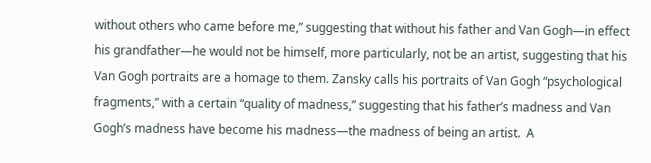without others who came before me,” suggesting that without his father and Van Gogh—in effect his grandfather—he would not be himself, more particularly, not be an artist, suggesting that his Van Gogh portraits are a homage to them. Zansky calls his portraits of Van Gogh “psychological fragments,” with a certain “quality of madness,” suggesting that his father’s madness and Van Gogh’s madness have become his madness—the madness of being an artist.  A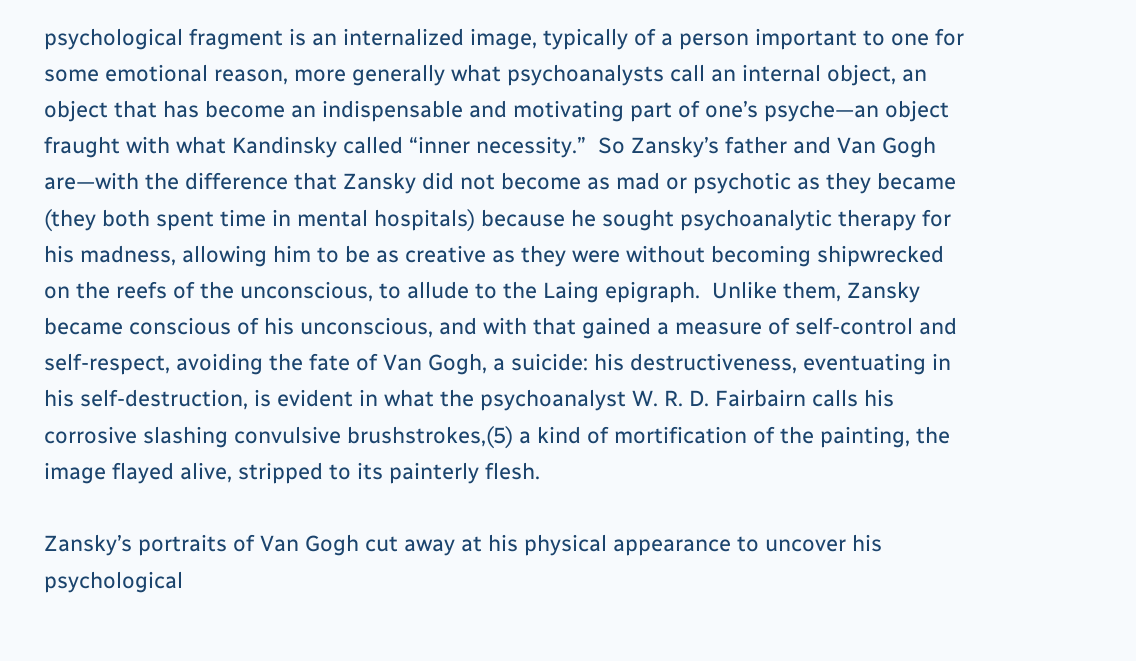psychological fragment is an internalized image, typically of a person important to one for some emotional reason, more generally what psychoanalysts call an internal object, an object that has become an indispensable and motivating part of one’s psyche—an object fraught with what Kandinsky called “inner necessity.”  So Zansky’s father and Van Gogh are—with the difference that Zansky did not become as mad or psychotic as they became (they both spent time in mental hospitals) because he sought psychoanalytic therapy for his madness, allowing him to be as creative as they were without becoming shipwrecked on the reefs of the unconscious, to allude to the Laing epigraph.  Unlike them, Zansky became conscious of his unconscious, and with that gained a measure of self-control and self-respect, avoiding the fate of Van Gogh, a suicide: his destructiveness, eventuating in his self-destruction, is evident in what the psychoanalyst W. R. D. Fairbairn calls his corrosive slashing convulsive brushstrokes,(5) a kind of mortification of the painting, the image flayed alive, stripped to its painterly flesh.

Zansky’s portraits of Van Gogh cut away at his physical appearance to uncover his psychological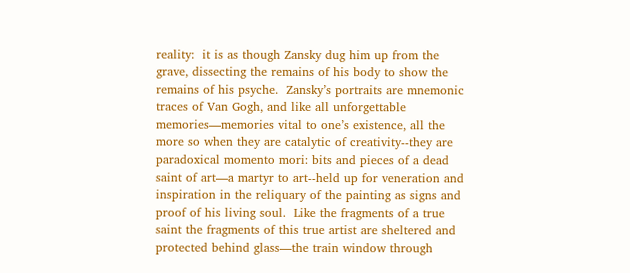reality:  it is as though Zansky dug him up from the grave, dissecting the remains of his body to show the remains of his psyche.  Zansky’s portraits are mnemonic traces of Van Gogh, and like all unforgettable memories—memories vital to one’s existence, all the more so when they are catalytic of creativity--they are paradoxical momento mori: bits and pieces of a dead saint of art—a martyr to art--held up for veneration and inspiration in the reliquary of the painting as signs and proof of his living soul.  Like the fragments of a true saint the fragments of this true artist are sheltered and protected behind glass—the train window through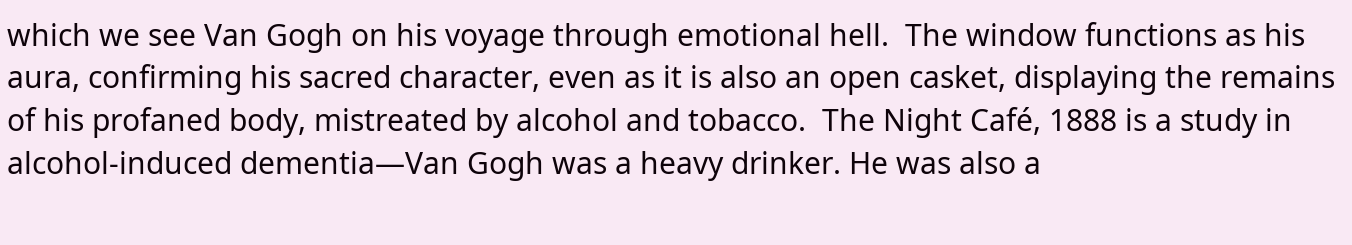which we see Van Gogh on his voyage through emotional hell.  The window functions as his aura, confirming his sacred character, even as it is also an open casket, displaying the remains of his profaned body, mistreated by alcohol and tobacco.  The Night Café, 1888 is a study in alcohol-induced dementia—Van Gogh was a heavy drinker. He was also a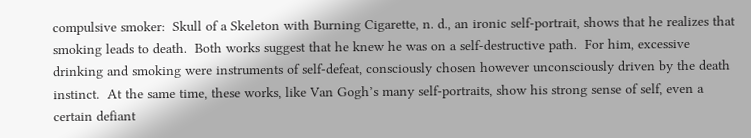compulsive smoker:  Skull of a Skeleton with Burning Cigarette, n. d., an ironic self-portrait, shows that he realizes that smoking leads to death.  Both works suggest that he knew he was on a self-destructive path.  For him, excessive drinking and smoking were instruments of self-defeat, consciously chosen however unconsciously driven by the death instinct.  At the same time, these works, like Van Gogh’s many self-portraits, show his strong sense of self, even a certain defiant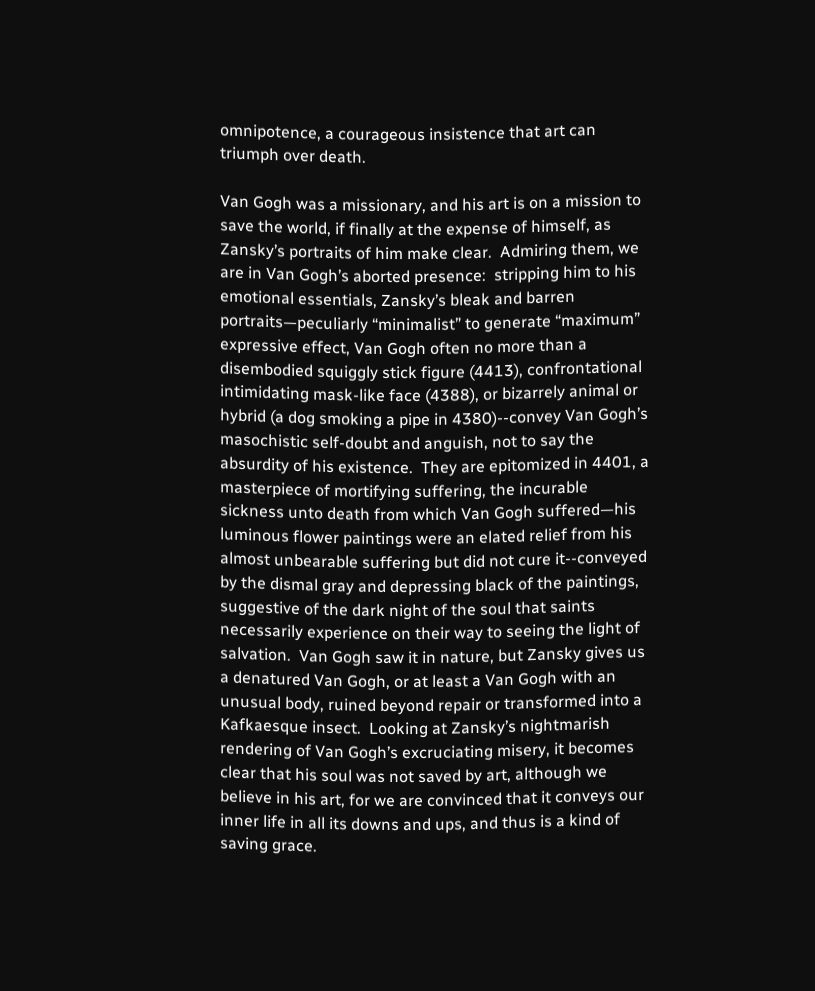omnipotence, a courageous insistence that art can triumph over death.

Van Gogh was a missionary, and his art is on a mission to save the world, if finally at the expense of himself, as Zansky’s portraits of him make clear.  Admiring them, we are in Van Gogh’s aborted presence:  stripping him to his emotional essentials, Zansky’s bleak and barren portraits—peculiarly “minimalist” to generate “maximum” expressive effect, Van Gogh often no more than a disembodied squiggly stick figure (4413), confrontational intimidating mask-like face (4388), or bizarrely animal or hybrid (a dog smoking a pipe in 4380)--convey Van Gogh’s masochistic self-doubt and anguish, not to say the absurdity of his existence.  They are epitomized in 4401, a masterpiece of mortifying suffering, the incurable sickness unto death from which Van Gogh suffered—his luminous flower paintings were an elated relief from his almost unbearable suffering but did not cure it--conveyed by the dismal gray and depressing black of the paintings, suggestive of the dark night of the soul that saints necessarily experience on their way to seeing the light of salvation.  Van Gogh saw it in nature, but Zansky gives us a denatured Van Gogh, or at least a Van Gogh with an unusual body, ruined beyond repair or transformed into a Kafkaesque insect.  Looking at Zansky’s nightmarish rendering of Van Gogh’s excruciating misery, it becomes clear that his soul was not saved by art, although we believe in his art, for we are convinced that it conveys our inner life in all its downs and ups, and thus is a kind of saving grace.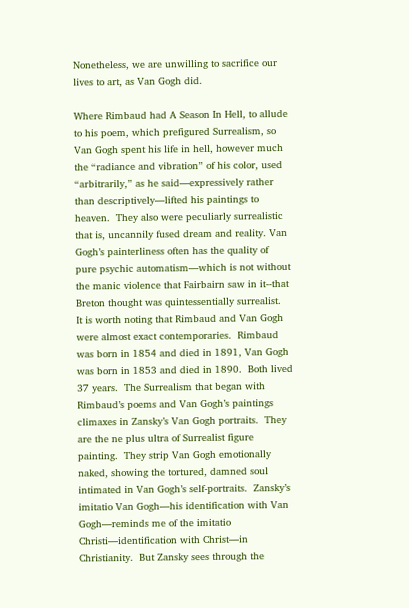Nonetheless, we are unwilling to sacrifice our lives to art, as Van Gogh did.

Where Rimbaud had A Season In Hell, to allude to his poem, which prefigured Surrealism, so Van Gogh spent his life in hell, however much the “radiance and vibration” of his color, used “arbitrarily,” as he said—expressively rather than descriptively—lifted his paintings to heaven.  They also were peculiarly surrealistic that is, uncannily fused dream and reality. Van Gogh’s painterliness often has the quality of  pure psychic automatism—which is not without the manic violence that Fairbairn saw in it--that Breton thought was quintessentially surrealist.  It is worth noting that Rimbaud and Van Gogh were almost exact contemporaries.  Rimbaud was born in 1854 and died in 1891, Van Gogh was born in 1853 and died in 1890.  Both lived 37 years.  The Surrealism that began with Rimbaud’s poems and Van Gogh’s paintings climaxes in Zansky’s Van Gogh portraits.  They are the ne plus ultra of Surrealist figure painting.  They strip Van Gogh emotionally naked, showing the tortured, damned soul intimated in Van Gogh’s self-portraits.  Zansky’s imitatio Van Gogh—his identification with Van Gogh—reminds me of the imitatio Christi—identification with Christ—in Christianity.  But Zansky sees through the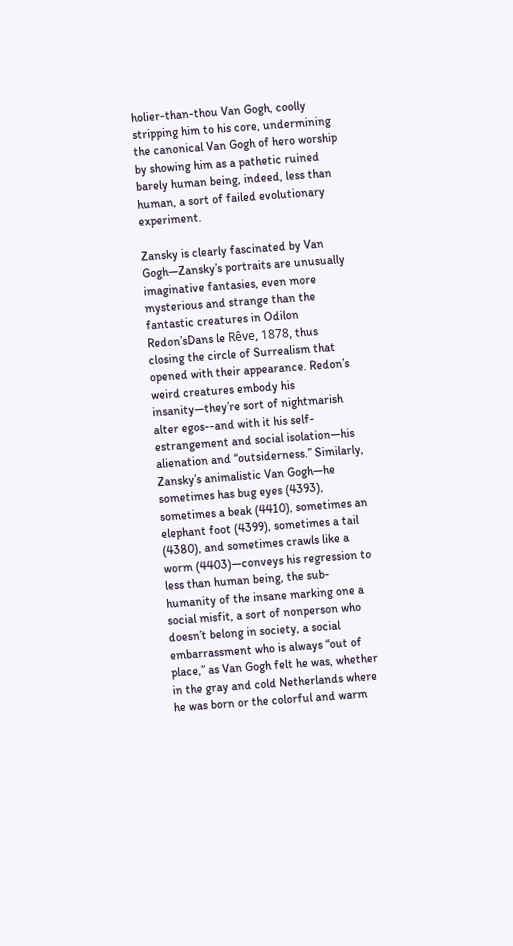holier-than-thou Van Gogh, coolly stripping him to his core, undermining the canonical Van Gogh of hero worship by showing him as a pathetic ruined barely human being, indeed, less than human, a sort of failed evolutionary experiment.

Zansky is clearly fascinated by Van Gogh—Zansky’s portraits are unusually imaginative fantasies, even more mysterious and strange than the fantastic creatures in Odilon Redon’sDans le Rêve, 1878, thus closing the circle of Surrealism that opened with their appearance. Redon’s weird creatures embody his insanity—they’re sort of nightmarish alter egos--and with it his self-estrangement and social isolation—his alienation and “outsiderness.” Similarly, Zansky’s animalistic Van Gogh—he sometimes has bug eyes (4393), sometimes a beak (4410), sometimes an elephant foot (4399), sometimes a tail (4380), and sometimes crawls like a worm (4403)—conveys his regression to less than human being, the sub-humanity of the insane marking one a social misfit, a sort of nonperson who doesn’t belong in society, a social embarrassment who is always “out of place,” as Van Gogh felt he was, whether in the gray and cold Netherlands where he was born or the colorful and warm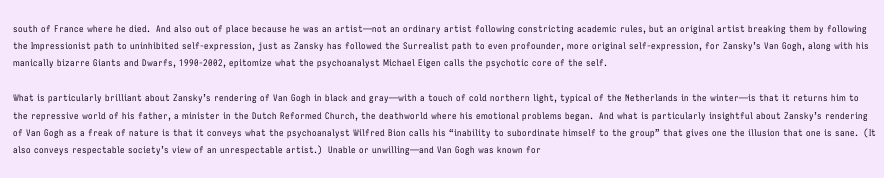south of France where he died.  And also out of place because he was an artist—not an ordinary artist following constricting academic rules, but an original artist breaking them by following the Impressionist path to uninhibited self-expression, just as Zansky has followed the Surrealist path to even profounder, more original self-expression, for Zansky’s Van Gogh, along with his manically bizarre Giants and Dwarfs, 1990-2002, epitomize what the psychoanalyst Michael Eigen calls the psychotic core of the self.

What is particularly brilliant about Zansky’s rendering of Van Gogh in black and gray—with a touch of cold northern light, typical of the Netherlands in the winter—is that it returns him to the repressive world of his father, a minister in the Dutch Reformed Church, the deathworld where his emotional problems began.  And what is particularly insightful about Zansky’s rendering of Van Gogh as a freak of nature is that it conveys what the psychoanalyst Wilfred Bion calls his “inability to subordinate himself to the group” that gives one the illusion that one is sane.  (It also conveys respectable society’s view of an unrespectable artist.)  Unable or unwilling—and Van Gogh was known for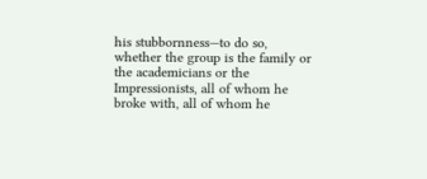his stubbornness—to do so, whether the group is the family or the academicians or the Impressionists, all of whom he broke with, all of whom he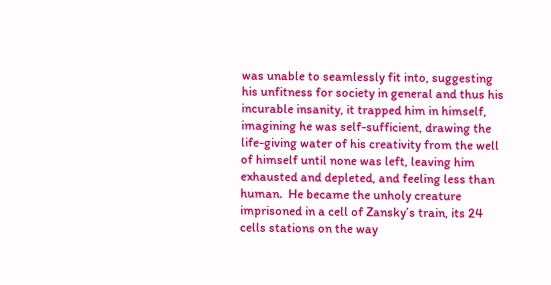was unable to seamlessly fit into, suggesting his unfitness for society in general and thus his incurable insanity, it trapped him in himself, imagining he was self-sufficient, drawing the life-giving water of his creativity from the well of himself until none was left, leaving him exhausted and depleted, and feeling less than human.  He became the unholy creature imprisoned in a cell of Zansky’s train, its 24 cells stations on the way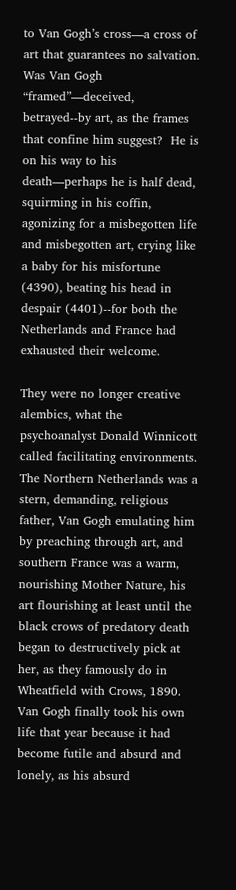to Van Gogh’s cross—a cross of art that guarantees no salvation. Was Van Gogh “framed”—deceived, betrayed--by art, as the frames that confine him suggest?  He is on his way to his death—perhaps he is half dead, squirming in his coffin, agonizing for a misbegotten life and misbegotten art, crying like a baby for his misfortune (4390), beating his head in despair (4401)--for both the Netherlands and France had exhausted their welcome.

They were no longer creative alembics, what the psychoanalyst Donald Winnicott called facilitating environments.  The Northern Netherlands was a stern, demanding, religious father, Van Gogh emulating him by preaching through art, and southern France was a warm, nourishing Mother Nature, his art flourishing at least until the black crows of predatory death began to destructively pick at her, as they famously do in Wheatfield with Crows, 1890.  Van Gogh finally took his own life that year because it had become futile and absurd and lonely, as his absurd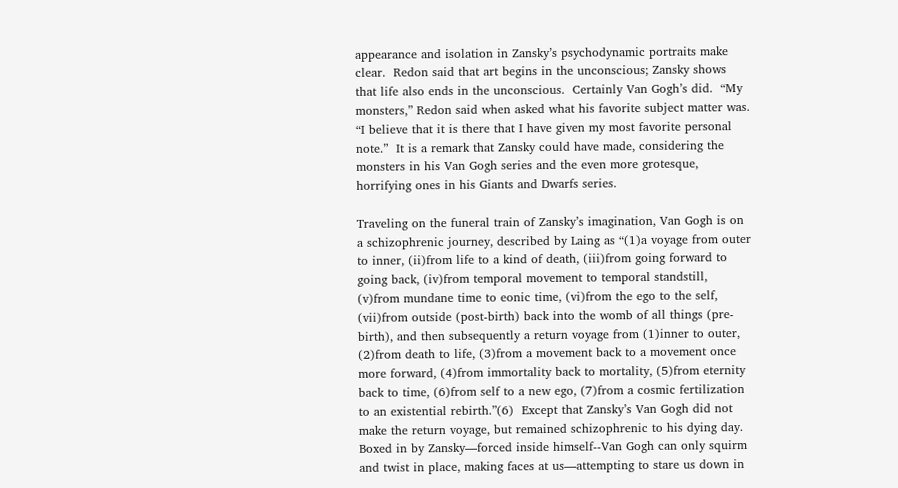appearance and isolation in Zansky’s psychodynamic portraits make clear.  Redon said that art begins in the unconscious; Zansky shows that life also ends in the unconscious.  Certainly Van Gogh’s did.  “My monsters,” Redon said when asked what his favorite subject matter was.  “I believe that it is there that I have given my most favorite personal note.”  It is a remark that Zansky could have made, considering the monsters in his Van Gogh series and the even more grotesque, horrifying ones in his Giants and Dwarfs series.

Traveling on the funeral train of Zansky’s imagination, Van Gogh is on a schizophrenic journey, described by Laing as “(1)a voyage from outer to inner, (ii)from life to a kind of death, (iii)from going forward to going back, (iv)from temporal movement to temporal standstill, (v)from mundane time to eonic time, (vi)from the ego to the self, (vii)from outside (post-birth) back into the womb of all things (pre-birth), and then subsequently a return voyage from (1)inner to outer, (2)from death to life, (3)from a movement back to a movement once more forward, (4)from immortality back to mortality, (5)from eternity back to time, (6)from self to a new ego, (7)from a cosmic fertilization to an existential rebirth.”(6)  Except that Zansky’s Van Gogh did not make the return voyage, but remained schizophrenic to his dying day.  Boxed in by Zansky—forced inside himself--Van Gogh can only squirm and twist in place, making faces at us—attempting to stare us down in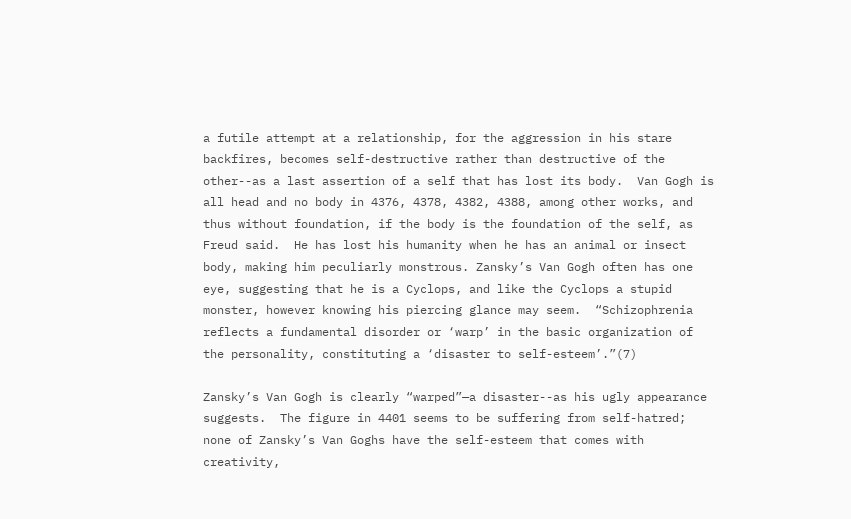a futile attempt at a relationship, for the aggression in his stare backfires, becomes self-destructive rather than destructive of the other--as a last assertion of a self that has lost its body.  Van Gogh is all head and no body in 4376, 4378, 4382, 4388, among other works, and thus without foundation, if the body is the foundation of the self, as Freud said.  He has lost his humanity when he has an animal or insect body, making him peculiarly monstrous. Zansky’s Van Gogh often has one eye, suggesting that he is a Cyclops, and like the Cyclops a stupid monster, however knowing his piercing glance may seem.  “Schizophrenia reflects a fundamental disorder or ‘warp’ in the basic organization of the personality, constituting a ‘disaster to self-esteem’.”(7)

Zansky’s Van Gogh is clearly “warped”—a disaster--as his ugly appearance suggests.  The figure in 4401 seems to be suffering from self-hatred; none of Zansky’s Van Goghs have the self-esteem that comes with creativity,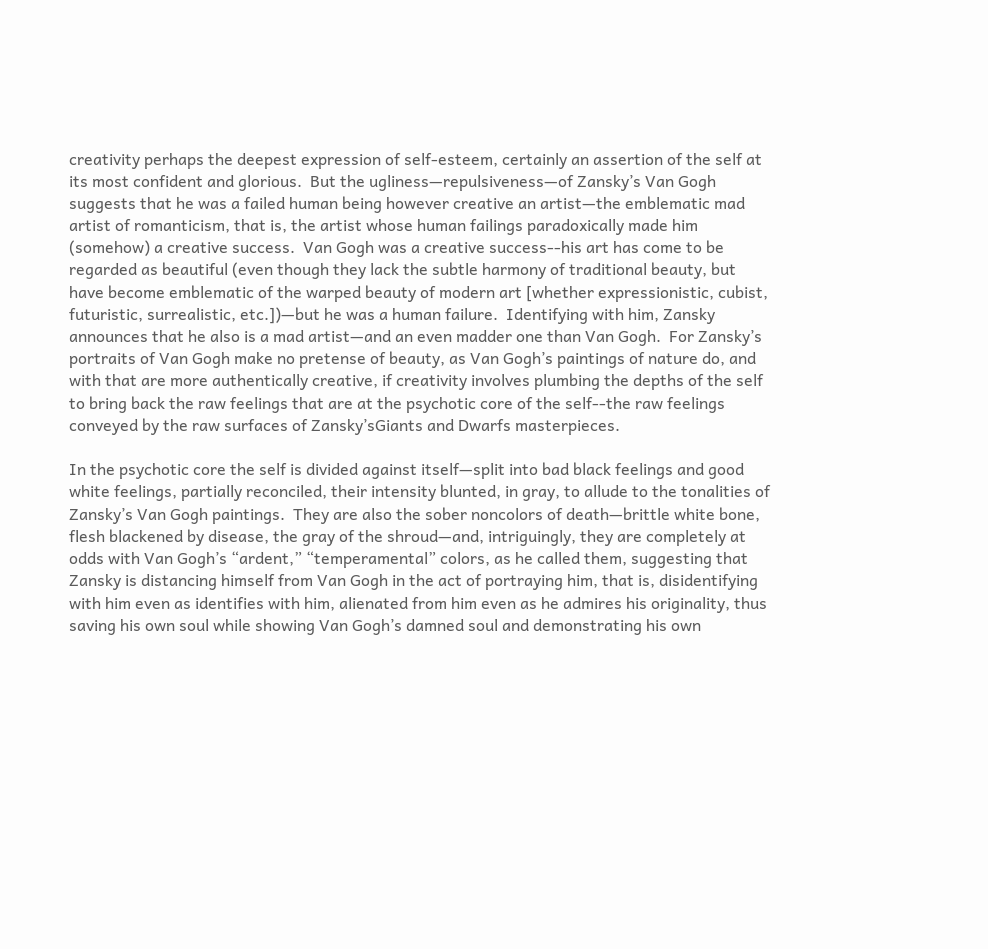creativity perhaps the deepest expression of self-esteem, certainly an assertion of the self at its most confident and glorious.  But the ugliness—repulsiveness—of Zansky’s Van Gogh suggests that he was a failed human being however creative an artist—the emblematic mad artist of romanticism, that is, the artist whose human failings paradoxically made him (somehow) a creative success.  Van Gogh was a creative success--his art has come to be regarded as beautiful (even though they lack the subtle harmony of traditional beauty, but have become emblematic of the warped beauty of modern art [whether expressionistic, cubist, futuristic, surrealistic, etc.])—but he was a human failure.  Identifying with him, Zansky announces that he also is a mad artist—and an even madder one than Van Gogh.  For Zansky’s portraits of Van Gogh make no pretense of beauty, as Van Gogh’s paintings of nature do, and with that are more authentically creative, if creativity involves plumbing the depths of the self to bring back the raw feelings that are at the psychotic core of the self--the raw feelings conveyed by the raw surfaces of Zansky’sGiants and Dwarfs masterpieces.

In the psychotic core the self is divided against itself—split into bad black feelings and good white feelings, partially reconciled, their intensity blunted, in gray, to allude to the tonalities of Zansky’s Van Gogh paintings.  They are also the sober noncolors of death—brittle white bone, flesh blackened by disease, the gray of the shroud—and, intriguingly, they are completely at odds with Van Gogh’s “ardent,” “temperamental” colors, as he called them, suggesting that Zansky is distancing himself from Van Gogh in the act of portraying him, that is, disidentifying with him even as identifies with him, alienated from him even as he admires his originality, thus saving his own soul while showing Van Gogh’s damned soul and demonstrating his own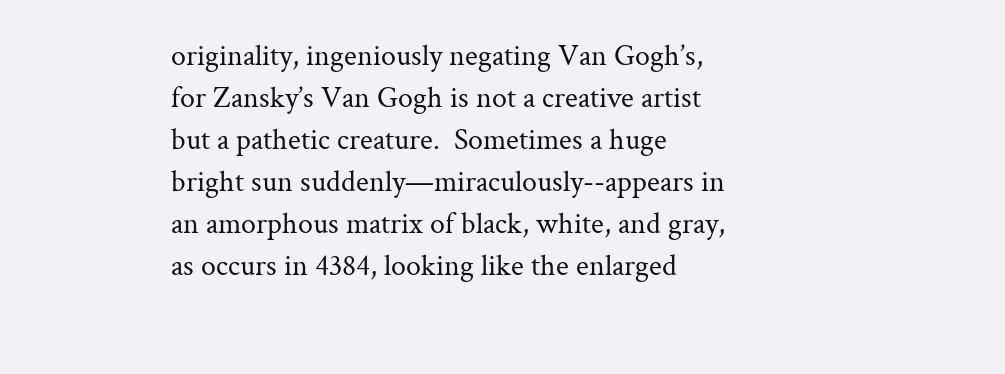originality, ingeniously negating Van Gogh’s, for Zansky’s Van Gogh is not a creative artist but a pathetic creature.  Sometimes a huge bright sun suddenly—miraculously--appears in an amorphous matrix of black, white, and gray, as occurs in 4384, looking like the enlarged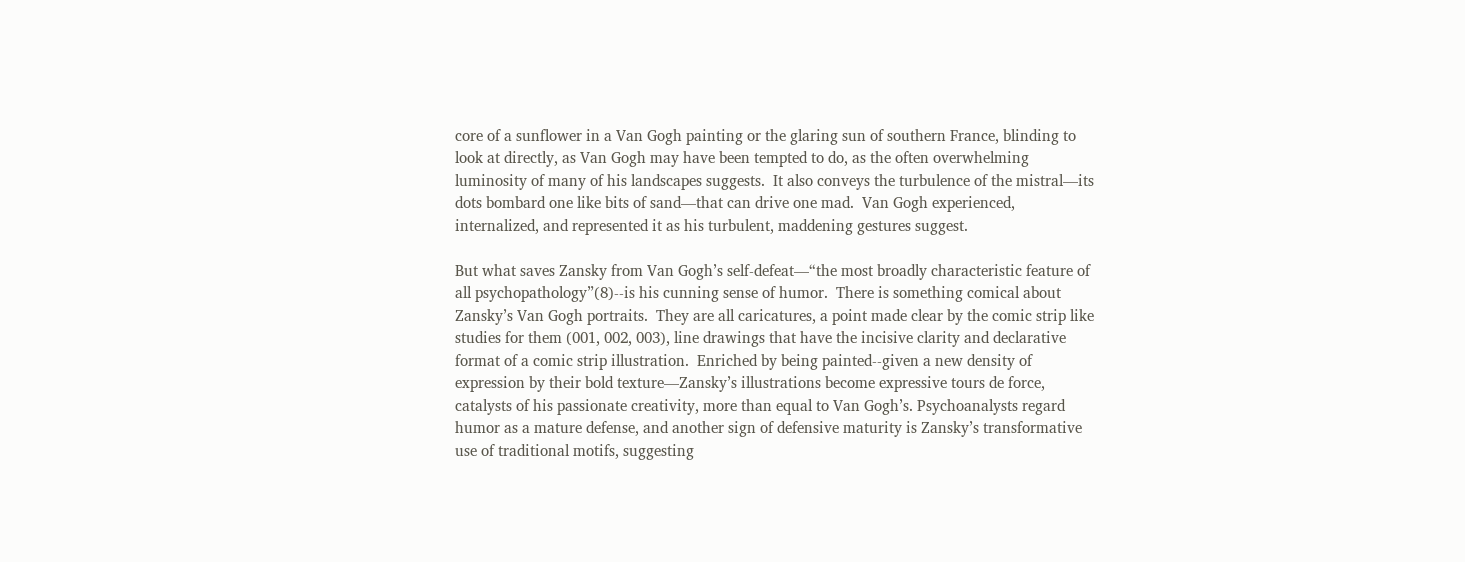core of a sunflower in a Van Gogh painting or the glaring sun of southern France, blinding to look at directly, as Van Gogh may have been tempted to do, as the often overwhelming luminosity of many of his landscapes suggests.  It also conveys the turbulence of the mistral—its dots bombard one like bits of sand—that can drive one mad.  Van Gogh experienced, internalized, and represented it as his turbulent, maddening gestures suggest.

But what saves Zansky from Van Gogh’s self-defeat—“the most broadly characteristic feature of all psychopathology”(8)--is his cunning sense of humor.  There is something comical about Zansky’s Van Gogh portraits.  They are all caricatures, a point made clear by the comic strip like studies for them (001, 002, 003), line drawings that have the incisive clarity and declarative format of a comic strip illustration.  Enriched by being painted--given a new density of expression by their bold texture—Zansky’s illustrations become expressive tours de force, catalysts of his passionate creativity, more than equal to Van Gogh’s. Psychoanalysts regard humor as a mature defense, and another sign of defensive maturity is Zansky’s transformative use of traditional motifs, suggesting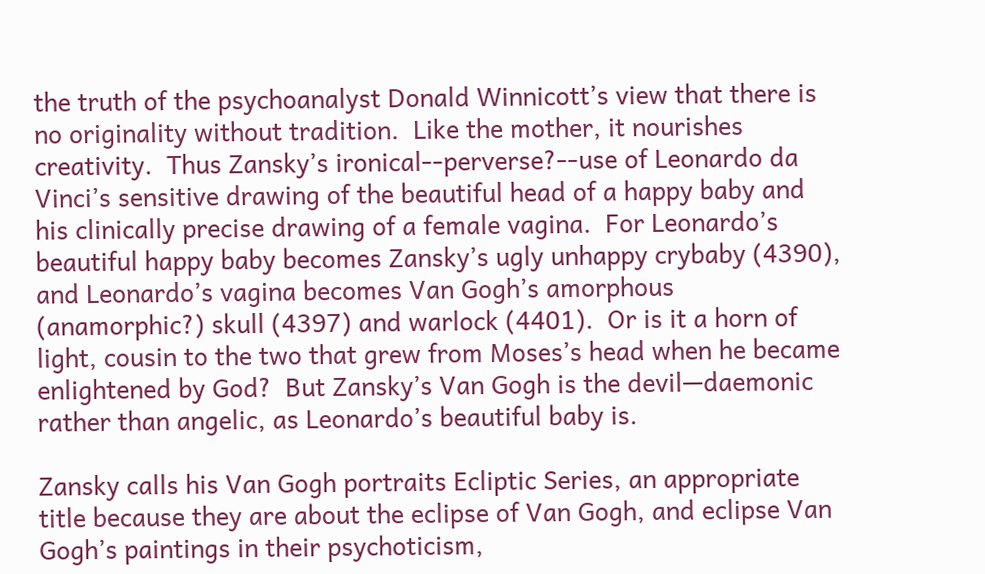the truth of the psychoanalyst Donald Winnicott’s view that there is no originality without tradition.  Like the mother, it nourishes creativity.  Thus Zansky’s ironical--perverse?--use of Leonardo da Vinci’s sensitive drawing of the beautiful head of a happy baby and his clinically precise drawing of a female vagina.  For Leonardo’s beautiful happy baby becomes Zansky’s ugly unhappy crybaby (4390), and Leonardo’s vagina becomes Van Gogh’s amorphous (anamorphic?) skull (4397) and warlock (4401).  Or is it a horn of light, cousin to the two that grew from Moses’s head when he became enlightened by God?  But Zansky’s Van Gogh is the devil—daemonic rather than angelic, as Leonardo’s beautiful baby is.

Zansky calls his Van Gogh portraits Ecliptic Series, an appropriate title because they are about the eclipse of Van Gogh, and eclipse Van Gogh’s paintings in their psychoticism,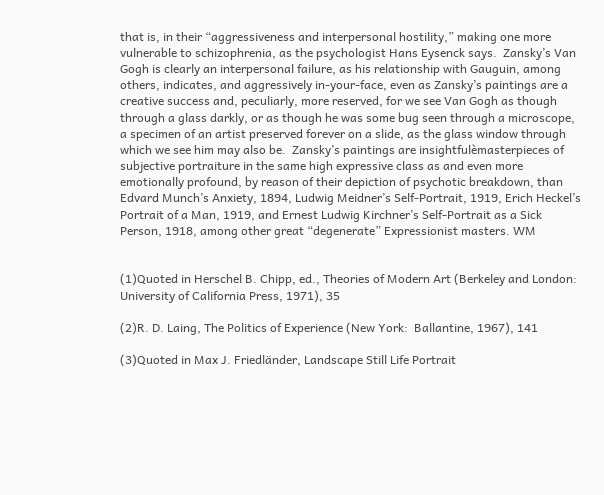that is, in their “aggressiveness and interpersonal hostility,” making one more vulnerable to schizophrenia, as the psychologist Hans Eysenck says.  Zansky’s Van Gogh is clearly an interpersonal failure, as his relationship with Gauguin, among others, indicates, and aggressively in-your-face, even as Zansky’s paintings are a creative success and, peculiarly, more reserved, for we see Van Gogh as though through a glass darkly, or as though he was some bug seen through a microscope, a specimen of an artist preserved forever on a slide, as the glass window through which we see him may also be.  Zansky’s paintings are insightfulèmasterpieces of subjective portraiture in the same high expressive class as and even more emotionally profound, by reason of their depiction of psychotic breakdown, than Edvard Munch’s Anxiety, 1894, Ludwig Meidner’s Self-Portrait, 1919, Erich Heckel’s Portrait of a Man, 1919, and Ernest Ludwig Kirchner’s Self-Portrait as a Sick Person, 1918, among other great “degenerate” Expressionist masters. WM


(1)Quoted in Herschel B. Chipp, ed., Theories of Modern Art (Berkeley and London: University of California Press, 1971), 35

(2)R. D. Laing, The Politics of Experience (New York:  Ballantine, 1967), 141

(3)Quoted in Max J. Friedländer, Landscape Still Life Portrait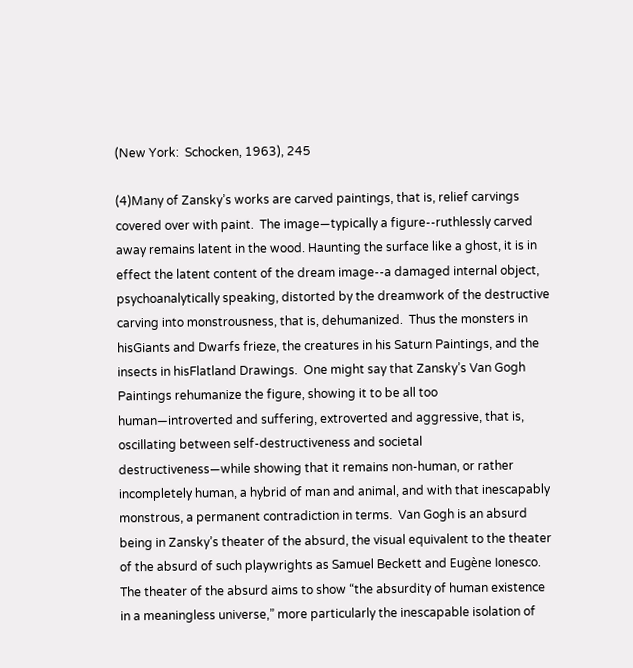(New York:  Schocken, 1963), 245

(4)Many of Zansky’s works are carved paintings, that is, relief carvings covered over with paint.  The image—typically a figure--ruthlessly carved away remains latent in the wood. Haunting the surface like a ghost, it is in effect the latent content of the dream image--a damaged internal object, psychoanalytically speaking, distorted by the dreamwork of the destructive carving into monstrousness, that is, dehumanized.  Thus the monsters in hisGiants and Dwarfs frieze, the creatures in his Saturn Paintings, and the insects in hisFlatland Drawings.  One might say that Zansky’s Van Gogh Paintings rehumanize the figure, showing it to be all too human—introverted and suffering, extroverted and aggressive, that is, oscillating between self-destructiveness and societal destructiveness—while showing that it remains non-human, or rather incompletely human, a hybrid of man and animal, and with that inescapably monstrous, a permanent contradiction in terms.  Van Gogh is an absurd being in Zansky’s theater of the absurd, the visual equivalent to the theater of the absurd of such playwrights as Samuel Beckett and Eugène Ionesco.  The theater of the absurd aims to show “the absurdity of human existence in a meaningless universe,” more particularly the inescapable isolation of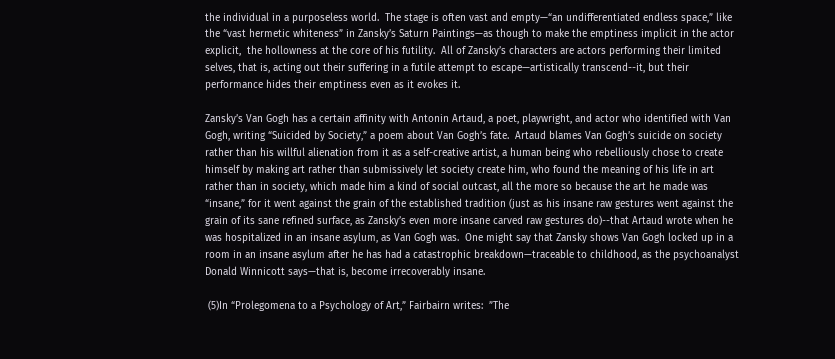the individual in a purposeless world.  The stage is often vast and empty—“an undifferentiated endless space,” like the “vast hermetic whiteness” in Zansky’s Saturn Paintings—as though to make the emptiness implicit in the actor explicit,  the hollowness at the core of his futility.  All of Zansky’s characters are actors performing their limited selves, that is, acting out their suffering in a futile attempt to escape—artistically transcend--it, but their performance hides their emptiness even as it evokes it.

Zansky’s Van Gogh has a certain affinity with Antonin Artaud, a poet, playwright, and actor who identified with Van Gogh, writing “Suicided by Society,” a poem about Van Gogh’s fate.  Artaud blames Van Gogh’s suicide on society rather than his willful alienation from it as a self-creative artist, a human being who rebelliously chose to create himself by making art rather than submissively let society create him, who found the meaning of his life in art rather than in society, which made him a kind of social outcast, all the more so because the art he made was “insane,” for it went against the grain of the established tradition (just as his insane raw gestures went against the grain of its sane refined surface, as Zansky’s even more insane carved raw gestures do)--that Artaud wrote when he was hospitalized in an insane asylum, as Van Gogh was.  One might say that Zansky shows Van Gogh locked up in a room in an insane asylum after he has had a catastrophic breakdown—traceable to childhood, as the psychoanalyst Donald Winnicott says—that is, become irrecoverably insane.

 (5)In “Prolegomena to a Psychology of Art,” Fairbairn writes:  ”The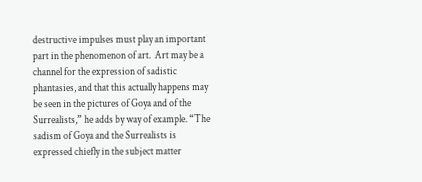destructive impulses must play an important part in the phenomenon of art.  Art may be a channel for the expression of sadistic phantasies, and that this actually happens may be seen in the pictures of Goya and of the Surrealists,” he adds by way of example. “The sadism of Goya and the Surrealists is expressed chiefly in the subject matter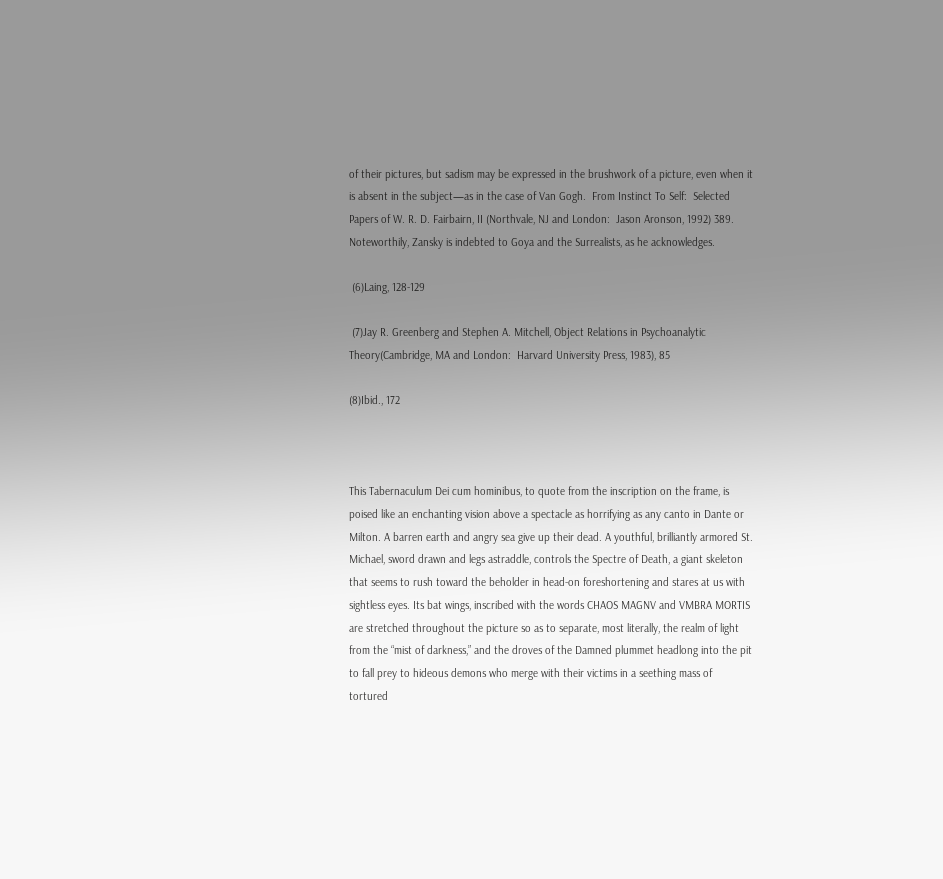of their pictures, but sadism may be expressed in the brushwork of a picture, even when it is absent in the subject—as in the case of Van Gogh.  From Instinct To Self:  Selected Papers of W. R. D. Fairbairn, II (Northvale, NJ and London:  Jason Aronson, 1992) 389.  Noteworthily, Zansky is indebted to Goya and the Surrealists, as he acknowledges.

 (6)Laing, 128-129

 (7)Jay R. Greenberg and Stephen A. Mitchell, Object Relations in Psychoanalytic Theory(Cambridge, MA and London:  Harvard University Press, 1983), 85

(8)Ibid., 172



This Tabernaculum Dei cum hominibus, to quote from the inscription on the frame, is poised like an enchanting vision above a spectacle as horrifying as any canto in Dante or Milton. A barren earth and angry sea give up their dead. A youthful, brilliantly armored St. Michael, sword drawn and legs astraddle, controls the Spectre of Death, a giant skeleton that seems to rush toward the beholder in head-on foreshortening and stares at us with sightless eyes. Its bat wings, inscribed with the words CHAOS MAGNV and VMBRA MORTIS are stretched throughout the picture so as to separate, most literally, the realm of light from the “mist of darkness,” and the droves of the Damned plummet headlong into the pit to fall prey to hideous demons who merge with their victims in a seething mass of tortured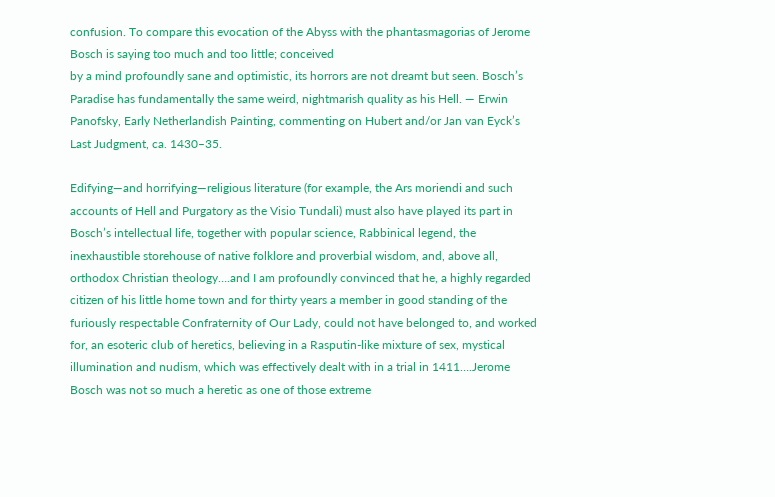confusion. To compare this evocation of the Abyss with the phantasmagorias of Jerome Bosch is saying too much and too little; conceived
by a mind profoundly sane and optimistic, its horrors are not dreamt but seen. Bosch’s Paradise has fundamentally the same weird, nightmarish quality as his Hell. — Erwin Panofsky, Early Netherlandish Painting, commenting on Hubert and/or Jan van Eyck’s Last Judgment, ca. 1430–35.

Edifying—and horrifying—religious literature (for example, the Ars moriendi and such accounts of Hell and Purgatory as the Visio Tundali) must also have played its part in Bosch’s intellectual life, together with popular science, Rabbinical legend, the inexhaustible storehouse of native folklore and proverbial wisdom, and, above all, orthodox Christian theology….and I am profoundly convinced that he, a highly regarded citizen of his little home town and for thirty years a member in good standing of the furiously respectable Confraternity of Our Lady, could not have belonged to, and worked for, an esoteric club of heretics, believing in a Rasputin-like mixture of sex, mystical illumination and nudism, which was effectively dealt with in a trial in 1411….Jerome Bosch was not so much a heretic as one of those extreme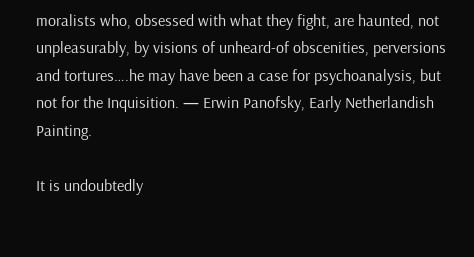moralists who, obsessed with what they fight, are haunted, not unpleasurably, by visions of unheard-of obscenities, perversions and tortures….he may have been a case for psychoanalysis, but not for the Inquisition. — Erwin Panofsky, Early Netherlandish Painting.

It is undoubtedly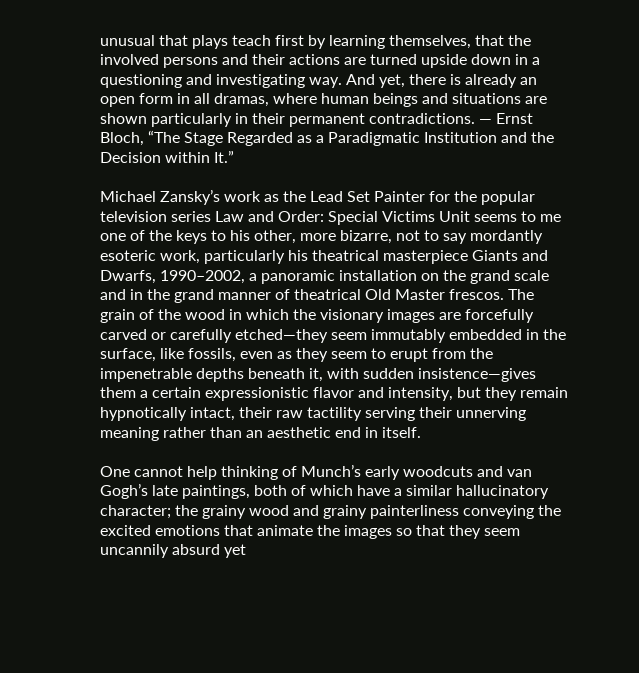unusual that plays teach first by learning themselves, that the involved persons and their actions are turned upside down in a questioning and investigating way. And yet, there is already an open form in all dramas, where human beings and situations are shown particularly in their permanent contradictions. — Ernst Bloch, “The Stage Regarded as a Paradigmatic Institution and the Decision within It.”

Michael Zansky’s work as the Lead Set Painter for the popular television series Law and Order: Special Victims Unit seems to me one of the keys to his other, more bizarre, not to say mordantly esoteric work, particularly his theatrical masterpiece Giants and Dwarfs, 1990–2002, a panoramic installation on the grand scale and in the grand manner of theatrical Old Master frescos. The grain of the wood in which the visionary images are forcefully carved or carefully etched—they seem immutably embedded in the surface, like fossils, even as they seem to erupt from the impenetrable depths beneath it, with sudden insistence—gives them a certain expressionistic flavor and intensity, but they remain hypnotically intact, their raw tactility serving their unnerving meaning rather than an aesthetic end in itself.

One cannot help thinking of Munch’s early woodcuts and van Gogh’s late paintings, both of which have a similar hallucinatory character; the grainy wood and grainy painterliness conveying the excited emotions that animate the images so that they seem uncannily absurd yet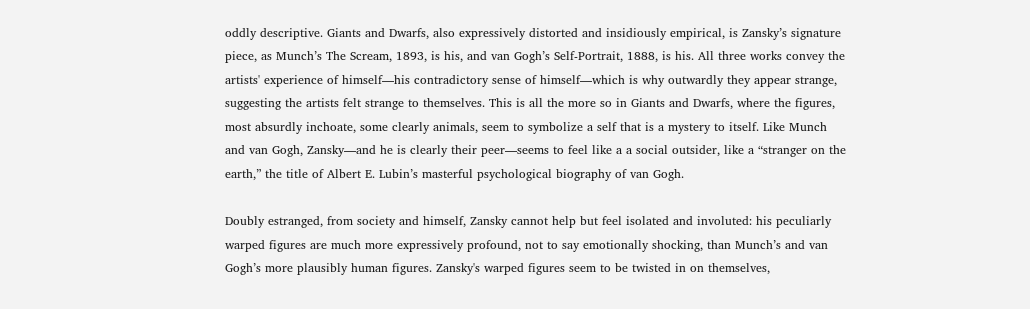oddly descriptive. Giants and Dwarfs, also expressively distorted and insidiously empirical, is Zansky’s signature piece, as Munch’s The Scream, 1893, is his, and van Gogh’s Self-Portrait, 1888, is his. All three works convey the artists' experience of himself—his contradictory sense of himself—which is why outwardly they appear strange, suggesting the artists felt strange to themselves. This is all the more so in Giants and Dwarfs, where the figures, most absurdly inchoate, some clearly animals, seem to symbolize a self that is a mystery to itself. Like Munch and van Gogh, Zansky—and he is clearly their peer—seems to feel like a a social outsider, like a “stranger on the earth,” the title of Albert E. Lubin’s masterful psychological biography of van Gogh.

Doubly estranged, from society and himself, Zansky cannot help but feel isolated and involuted: his peculiarly warped figures are much more expressively profound, not to say emotionally shocking, than Munch’s and van Gogh’s more plausibly human figures. Zansky's warped figures seem to be twisted in on themselves,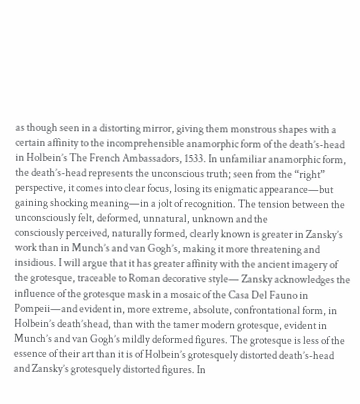as though seen in a distorting mirror, giving them monstrous shapes with a certain affinity to the incomprehensible anamorphic form of the death’s-head in Holbein’s The French Ambassadors, 1533. In unfamiliar anamorphic form, the death’s-head represents the unconscious truth; seen from the “right” perspective, it comes into clear focus, losing its enigmatic appearance—but gaining shocking meaning—in a jolt of recognition. The tension between the unconsciously felt, deformed, unnatural, unknown and the
consciously perceived, naturally formed, clearly known is greater in Zansky’s work than in Munch’s and van Gogh’s, making it more threatening and insidious. I will argue that it has greater affinity with the ancient imagery of the grotesque, traceable to Roman decorative style— Zansky acknowledges the influence of the grotesque mask in a mosaic of the Casa Del Fauno in Pompeii—and evident in, more extreme, absolute, confrontational form, in Holbein’s death’shead, than with the tamer modern grotesque, evident in Munch’s and van Gogh’s mildly deformed figures. The grotesque is less of the essence of their art than it is of Holbein’s grotesquely distorted death’s-head and Zansky’s grotesquely distorted figures. In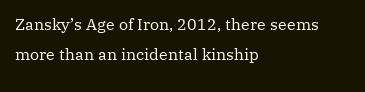Zansky’s Age of Iron, 2012, there seems more than an incidental kinship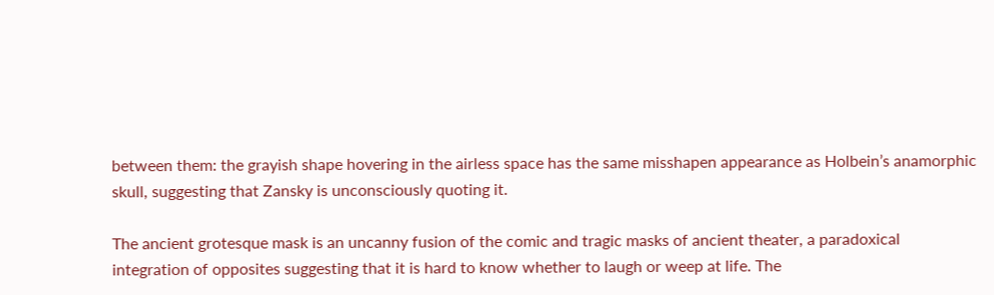between them: the grayish shape hovering in the airless space has the same misshapen appearance as Holbein’s anamorphic skull, suggesting that Zansky is unconsciously quoting it.

The ancient grotesque mask is an uncanny fusion of the comic and tragic masks of ancient theater, a paradoxical integration of opposites suggesting that it is hard to know whether to laugh or weep at life. The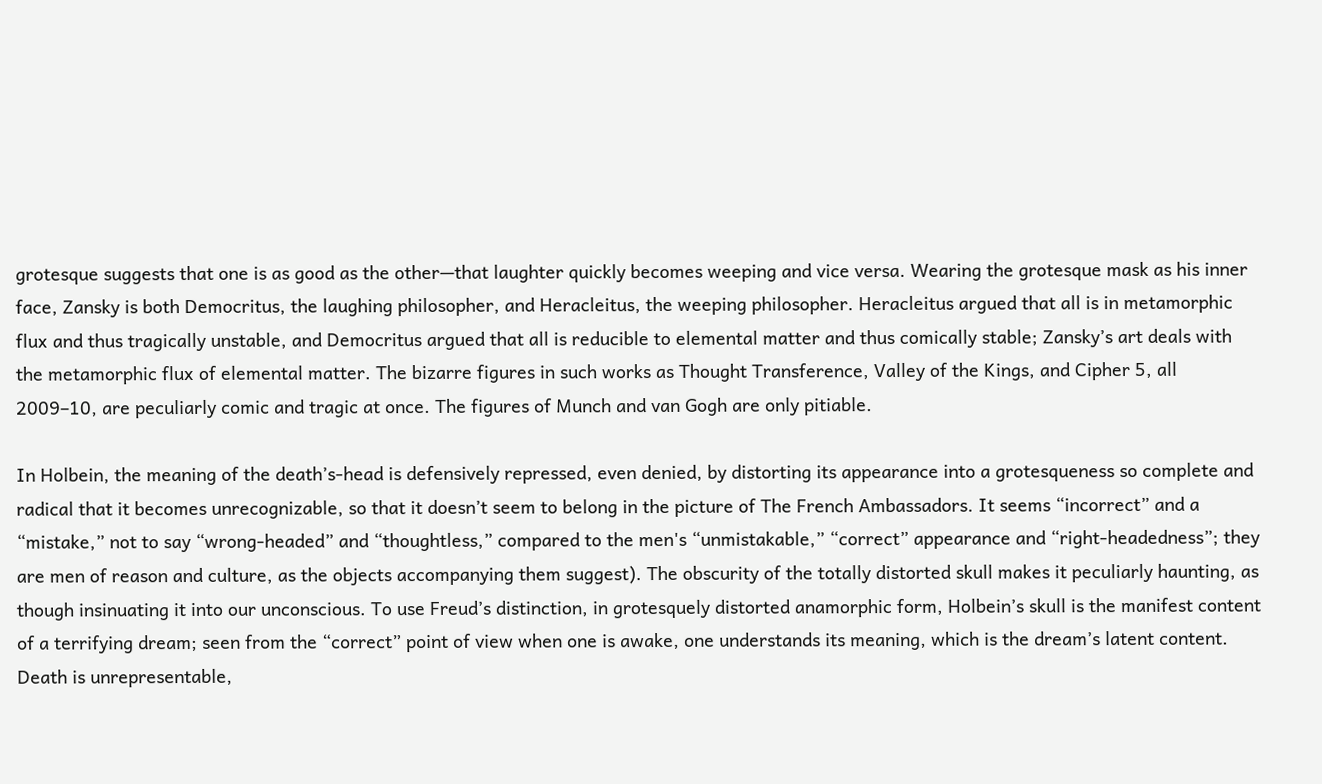grotesque suggests that one is as good as the other—that laughter quickly becomes weeping and vice versa. Wearing the grotesque mask as his inner face, Zansky is both Democritus, the laughing philosopher, and Heracleitus, the weeping philosopher. Heracleitus argued that all is in metamorphic flux and thus tragically unstable, and Democritus argued that all is reducible to elemental matter and thus comically stable; Zansky’s art deals with the metamorphic flux of elemental matter. The bizarre figures in such works as Thought Transference, Valley of the Kings, and Cipher 5, all 2009–10, are peculiarly comic and tragic at once. The figures of Munch and van Gogh are only pitiable.

In Holbein, the meaning of the death’s-head is defensively repressed, even denied, by distorting its appearance into a grotesqueness so complete and radical that it becomes unrecognizable, so that it doesn’t seem to belong in the picture of The French Ambassadors. It seems “incorrect” and a “mistake,” not to say “wrong-headed” and “thoughtless,” compared to the men's “unmistakable,” “correct” appearance and “right-headedness”; they are men of reason and culture, as the objects accompanying them suggest). The obscurity of the totally distorted skull makes it peculiarly haunting, as though insinuating it into our unconscious. To use Freud’s distinction, in grotesquely distorted anamorphic form, Holbein’s skull is the manifest content of a terrifying dream; seen from the “correct” point of view when one is awake, one understands its meaning, which is the dream’s latent content. Death is unrepresentable,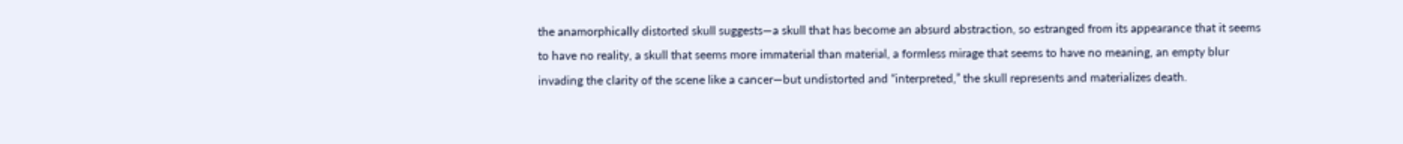the anamorphically distorted skull suggests—a skull that has become an absurd abstraction, so estranged from its appearance that it seems to have no reality, a skull that seems more immaterial than material, a formless mirage that seems to have no meaning, an empty blur invading the clarity of the scene like a cancer—but undistorted and “interpreted,” the skull represents and materializes death.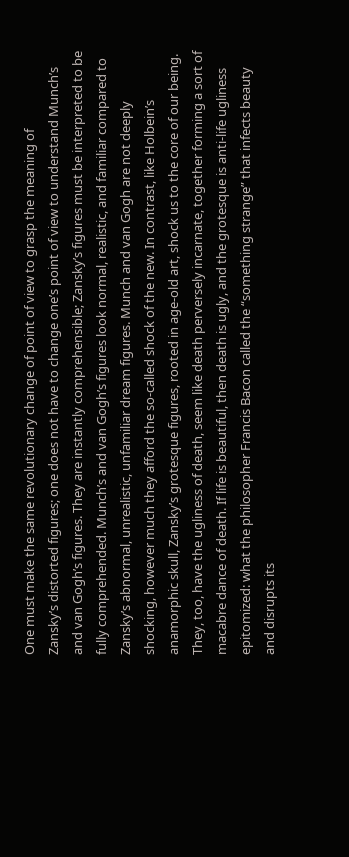One must make the same revolutionary change of point of view to grasp the meaning of
Zansky’s distorted figures; one does not have to change one’s point of view to understand Munch’s and van Gogh’s figures. They are instantly comprehensible; Zansky’s figures must be interpreted to be fully comprehended. Munch’s and van Gogh’s figures look normal, realistic, and familiar compared to Zansky’s abnormal, unrealistic, unfamiliar dream figures. Munch and van Gogh are not deeply shocking, however much they afford the so-called shock of the new. In contrast, like Holbein’s anamorphic skull, Zansky’s grotesque figures, rooted in age-old art, shock us to the core of our being. They, too, have the ugliness of death, seem like death perversely incarnate, together forming a sort of macabre dance of death. If life is beautiful, then death is ugly, and the grotesque is anti-life ugliness epitomized: what the philosopher Francis Bacon called the “something strange” that infects beauty and disrupts its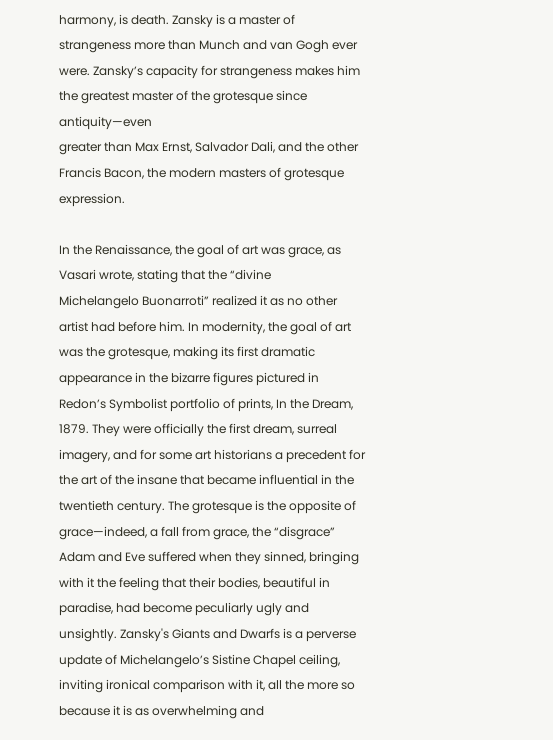harmony, is death. Zansky is a master of strangeness more than Munch and van Gogh ever were. Zansky’s capacity for strangeness makes him the greatest master of the grotesque since antiquity—even
greater than Max Ernst, Salvador Dali, and the other Francis Bacon, the modern masters of grotesque expression.

In the Renaissance, the goal of art was grace, as Vasari wrote, stating that the “divine
Michelangelo Buonarroti” realized it as no other artist had before him. In modernity, the goal of art was the grotesque, making its first dramatic appearance in the bizarre figures pictured in Redon’s Symbolist portfolio of prints, In the Dream, 1879. They were officially the first dream, surreal imagery, and for some art historians a precedent for the art of the insane that became influential in the twentieth century. The grotesque is the opposite of grace—indeed, a fall from grace, the “disgrace” Adam and Eve suffered when they sinned, bringing with it the feeling that their bodies, beautiful in paradise, had become peculiarly ugly and unsightly. Zansky's Giants and Dwarfs is a perverse update of Michelangelo’s Sistine Chapel ceiling, inviting ironical comparison with it, all the more so because it is as overwhelming and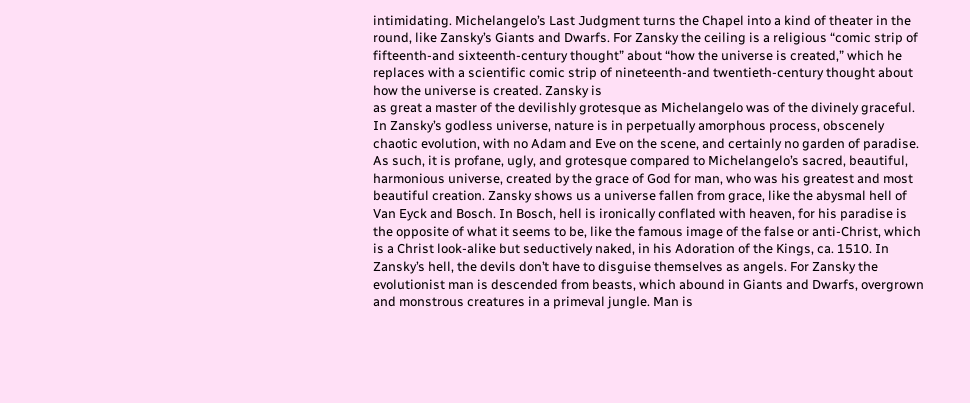intimidating. Michelangelo’s Last Judgment turns the Chapel into a kind of theater in the round, like Zansky’s Giants and Dwarfs. For Zansky the ceiling is a religious “comic strip of fifteenth-and sixteenth-century thought” about “how the universe is created,” which he replaces with a scientific comic strip of nineteenth-and twentieth-century thought about how the universe is created. Zansky is
as great a master of the devilishly grotesque as Michelangelo was of the divinely graceful. In Zansky’s godless universe, nature is in perpetually amorphous process, obscenely chaotic evolution, with no Adam and Eve on the scene, and certainly no garden of paradise. As such, it is profane, ugly, and grotesque compared to Michelangelo’s sacred, beautiful, harmonious universe, created by the grace of God for man, who was his greatest and most beautiful creation. Zansky shows us a universe fallen from grace, like the abysmal hell of Van Eyck and Bosch. In Bosch, hell is ironically conflated with heaven, for his paradise is the opposite of what it seems to be, like the famous image of the false or anti-Christ, which is a Christ look-alike but seductively naked, in his Adoration of the Kings, ca. 1510. In Zansky’s hell, the devils don’t have to disguise themselves as angels. For Zansky the evolutionist man is descended from beasts, which abound in Giants and Dwarfs, overgrown and monstrous creatures in a primeval jungle. Man is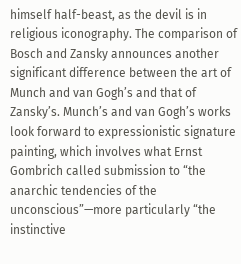himself half-beast, as the devil is in religious iconography. The comparison of Bosch and Zansky announces another significant difference between the art of Munch and van Gogh’s and that of Zansky’s. Munch’s and van Gogh’s works look forward to expressionistic signature painting, which involves what Ernst Gombrich called submission to “the anarchic tendencies of the unconscious”—more particularly “the instinctive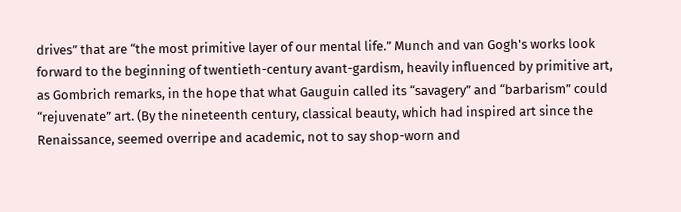drives” that are “the most primitive layer of our mental life.” Munch and van Gogh's works look forward to the beginning of twentieth-century avant-gardism, heavily influenced by primitive art, as Gombrich remarks, in the hope that what Gauguin called its “savagery” and “barbarism” could “rejuvenate” art. (By the nineteenth century, classical beauty, which had inspired art since the Renaissance, seemed overripe and academic, not to say shop-worn and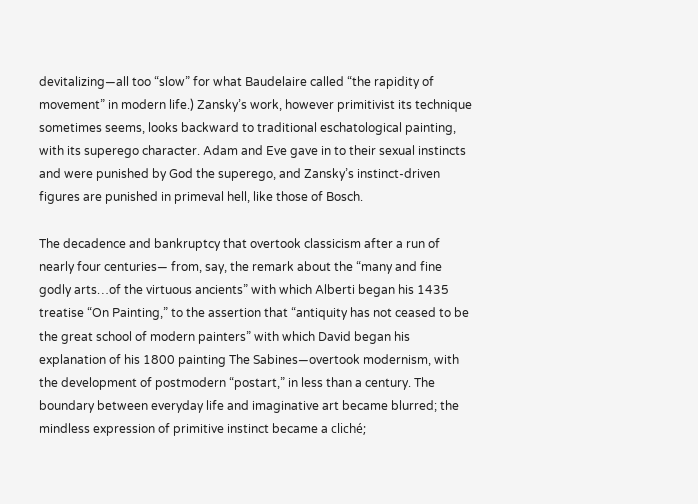devitalizing—all too “slow” for what Baudelaire called “the rapidity of movement” in modern life.) Zansky’s work, however primitivist its technique sometimes seems, looks backward to traditional eschatological painting, with its superego character. Adam and Eve gave in to their sexual instincts and were punished by God the superego, and Zansky’s instinct-driven figures are punished in primeval hell, like those of Bosch.

The decadence and bankruptcy that overtook classicism after a run of nearly four centuries— from, say, the remark about the “many and fine godly arts…of the virtuous ancients” with which Alberti began his 1435 treatise “On Painting,” to the assertion that “antiquity has not ceased to be the great school of modern painters” with which David began his explanation of his 1800 painting The Sabines—overtook modernism, with the development of postmodern “postart,” in less than a century. The boundary between everyday life and imaginative art became blurred; the mindless expression of primitive instinct became a cliché;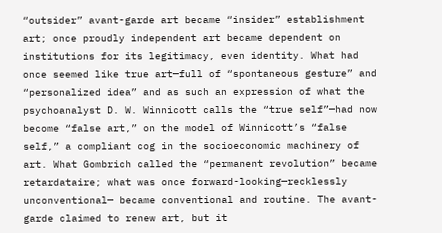“outsider” avant-garde art became “insider” establishment art; once proudly independent art became dependent on institutions for its legitimacy, even identity. What had once seemed like true art—full of “spontaneous gesture” and “personalized idea” and as such an expression of what the psychoanalyst D. W. Winnicott calls the “true self”—had now become “false art,” on the model of Winnicott’s “false self,” a compliant cog in the socioeconomic machinery of art. What Gombrich called the “permanent revolution” became retardataire; what was once forward-looking—recklessly unconventional— became conventional and routine. The avant-garde claimed to renew art, but it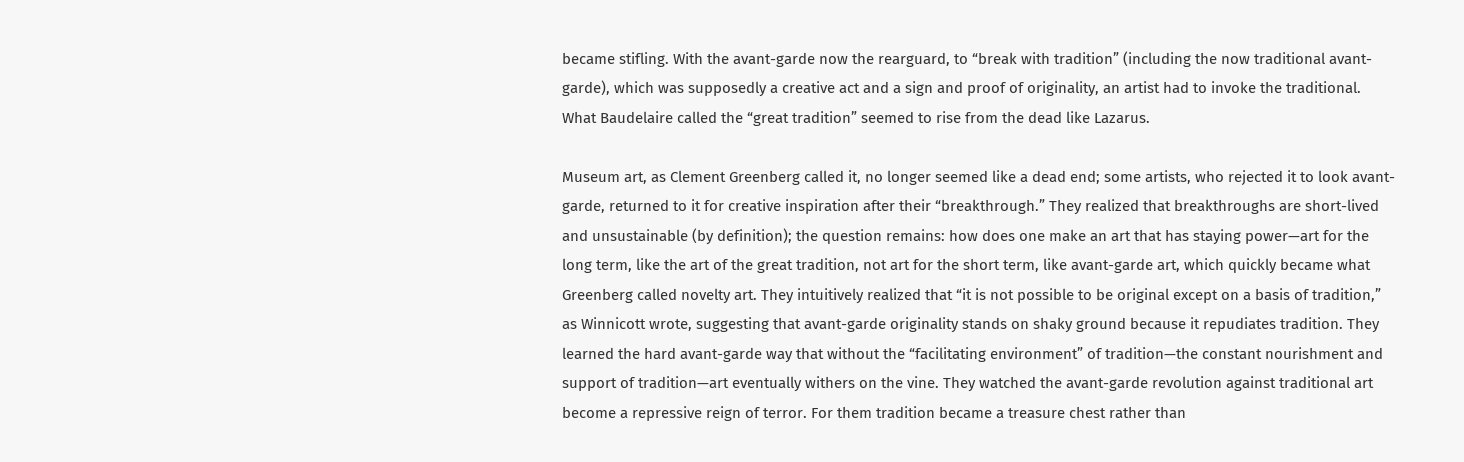became stifling. With the avant-garde now the rearguard, to “break with tradition” (including the now traditional avant-garde), which was supposedly a creative act and a sign and proof of originality, an artist had to invoke the traditional. What Baudelaire called the “great tradition” seemed to rise from the dead like Lazarus.

Museum art, as Clement Greenberg called it, no longer seemed like a dead end; some artists, who rejected it to look avant-garde, returned to it for creative inspiration after their “breakthrough.” They realized that breakthroughs are short-lived and unsustainable (by definition); the question remains: how does one make an art that has staying power—art for the long term, like the art of the great tradition, not art for the short term, like avant-garde art, which quickly became what Greenberg called novelty art. They intuitively realized that “it is not possible to be original except on a basis of tradition,” as Winnicott wrote, suggesting that avant-garde originality stands on shaky ground because it repudiates tradition. They learned the hard avant-garde way that without the “facilitating environment” of tradition—the constant nourishment and support of tradition—art eventually withers on the vine. They watched the avant-garde revolution against traditional art become a repressive reign of terror. For them tradition became a treasure chest rather than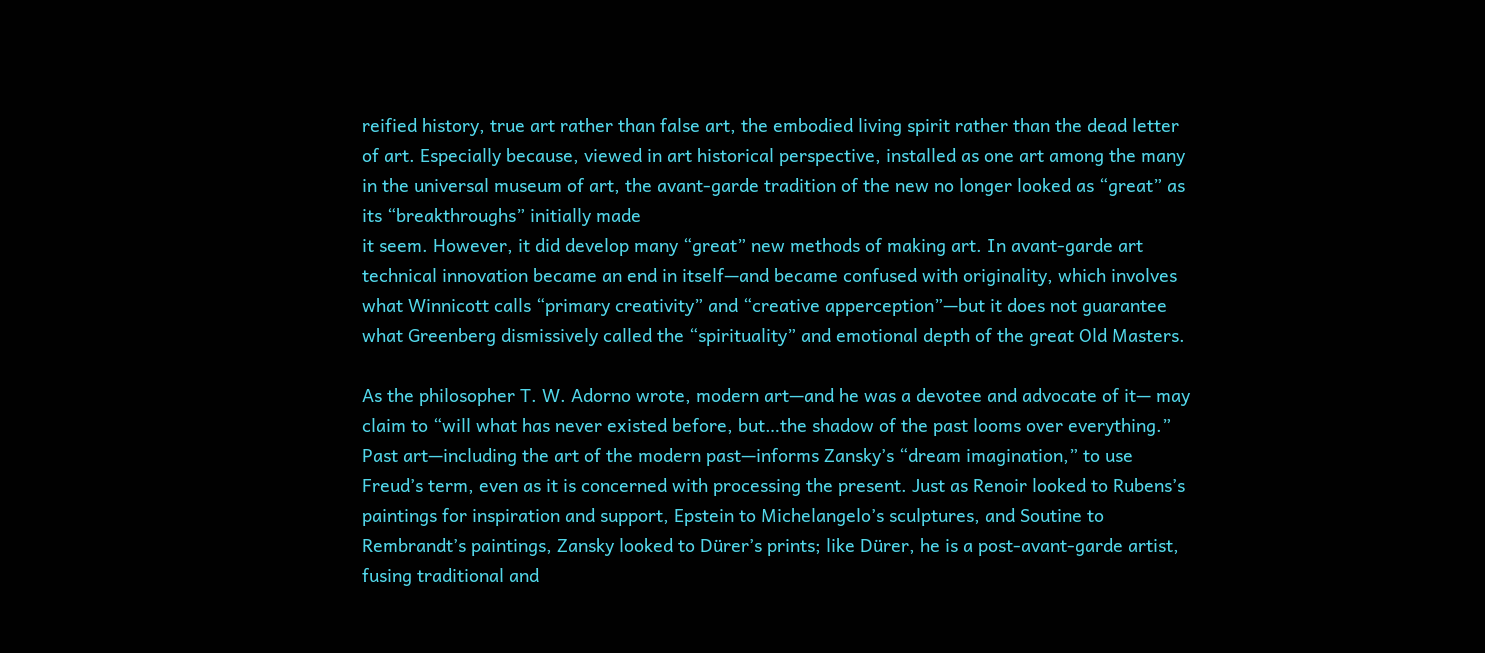reified history, true art rather than false art, the embodied living spirit rather than the dead letter of art. Especially because, viewed in art historical perspective, installed as one art among the many in the universal museum of art, the avant-garde tradition of the new no longer looked as “great” as its “breakthroughs” initially made
it seem. However, it did develop many “great” new methods of making art. In avant-garde art technical innovation became an end in itself—and became confused with originality, which involves what Winnicott calls “primary creativity” and “creative apperception”—but it does not guarantee what Greenberg dismissively called the “spirituality” and emotional depth of the great Old Masters.

As the philosopher T. W. Adorno wrote, modern art—and he was a devotee and advocate of it— may claim to “will what has never existed before, but…the shadow of the past looms over everything.” Past art—including the art of the modern past—informs Zansky’s “dream imagination,” to use Freud’s term, even as it is concerned with processing the present. Just as Renoir looked to Rubens’s paintings for inspiration and support, Epstein to Michelangelo’s sculptures, and Soutine to Rembrandt’s paintings, Zansky looked to Dürer’s prints; like Dürer, he is a post-avant-garde artist, fusing traditional and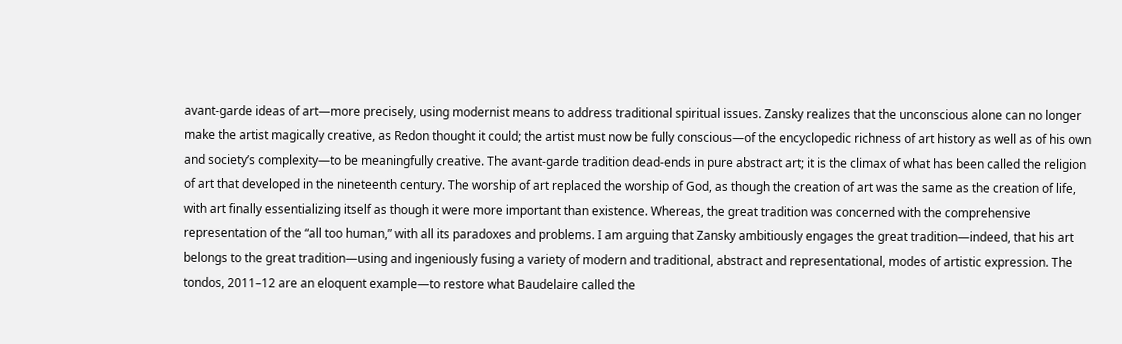avant-garde ideas of art—more precisely, using modernist means to address traditional spiritual issues. Zansky realizes that the unconscious alone can no longer make the artist magically creative, as Redon thought it could; the artist must now be fully conscious—of the encyclopedic richness of art history as well as of his own and society’s complexity—to be meaningfully creative. The avant-garde tradition dead-ends in pure abstract art; it is the climax of what has been called the religion of art that developed in the nineteenth century. The worship of art replaced the worship of God, as though the creation of art was the same as the creation of life, with art finally essentializing itself as though it were more important than existence. Whereas, the great tradition was concerned with the comprehensive representation of the “all too human,” with all its paradoxes and problems. I am arguing that Zansky ambitiously engages the great tradition—indeed, that his art belongs to the great tradition—using and ingeniously fusing a variety of modern and traditional, abstract and representational, modes of artistic expression. The tondos, 2011–12 are an eloquent example—to restore what Baudelaire called the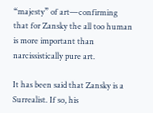“majesty” of art—confirming that for Zansky the all too human is more important than narcissistically pure art.

It has been said that Zansky is a Surrealist. If so, his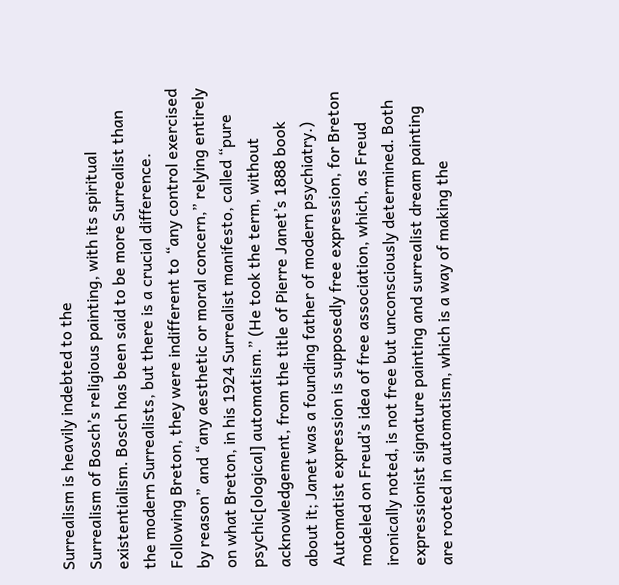Surrealism is heavily indebted to the
Surrealism of Bosch’s religious painting, with its spiritual existentialism. Bosch has been said to be more Surrealist than the modern Surrealists, but there is a crucial difference. Following Breton, they were indifferent to “any control exercised by reason” and “any aesthetic or moral concern,” relying entirely on what Breton, in his 1924 Surrealist manifesto, called “pure psychic[ological] automatism.” (He took the term, without acknowledgement, from the title of Pierre Janet’s 1888 book about it; Janet was a founding father of modern psychiatry.) Automatist expression is supposedly free expression, for Breton modeled on Freud’s idea of free association, which, as Freud ironically noted, is not free but unconsciously determined. Both expressionist signature painting and surrealist dream painting are rooted in automatism, which is a way of making the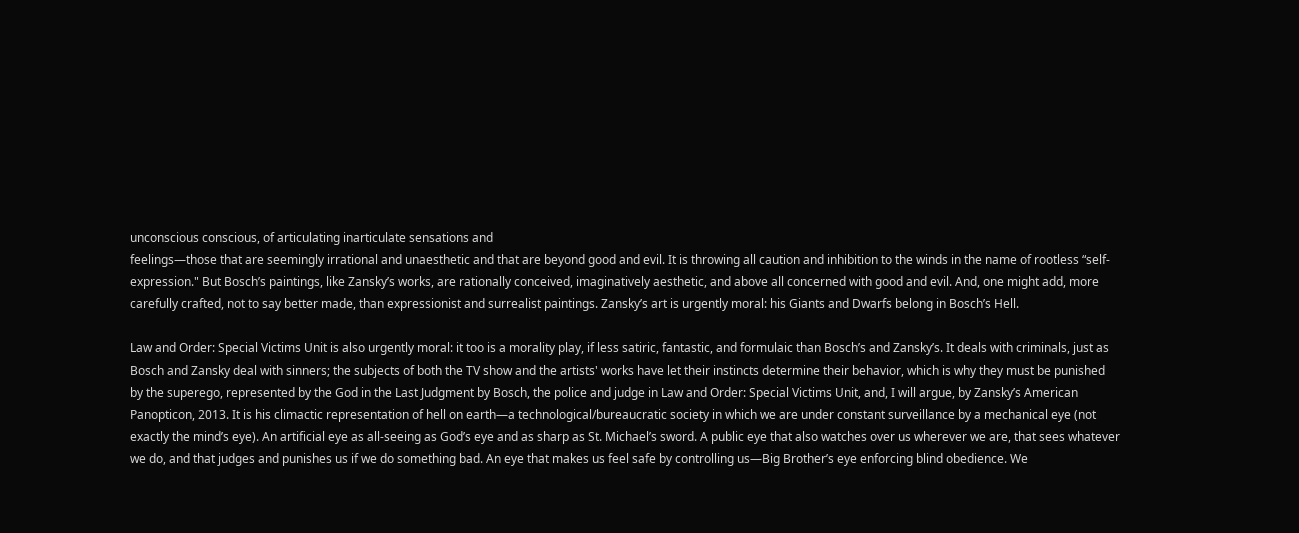unconscious conscious, of articulating inarticulate sensations and
feelings—those that are seemingly irrational and unaesthetic and that are beyond good and evil. It is throwing all caution and inhibition to the winds in the name of rootless “self-expression." But Bosch’s paintings, like Zansky’s works, are rationally conceived, imaginatively aesthetic, and above all concerned with good and evil. And, one might add, more carefully crafted, not to say better made, than expressionist and surrealist paintings. Zansky’s art is urgently moral: his Giants and Dwarfs belong in Bosch’s Hell.

Law and Order: Special Victims Unit is also urgently moral: it too is a morality play, if less satiric, fantastic, and formulaic than Bosch’s and Zansky’s. It deals with criminals, just as Bosch and Zansky deal with sinners; the subjects of both the TV show and the artists' works have let their instincts determine their behavior, which is why they must be punished by the superego, represented by the God in the Last Judgment by Bosch, the police and judge in Law and Order: Special Victims Unit, and, I will argue, by Zansky’s American Panopticon, 2013. It is his climactic representation of hell on earth—a technological/bureaucratic society in which we are under constant surveillance by a mechanical eye (not exactly the mind’s eye). An artificial eye as all-seeing as God’s eye and as sharp as St. Michael’s sword. A public eye that also watches over us wherever we are, that sees whatever we do, and that judges and punishes us if we do something bad. An eye that makes us feel safe by controlling us—Big Brother’s eye enforcing blind obedience. We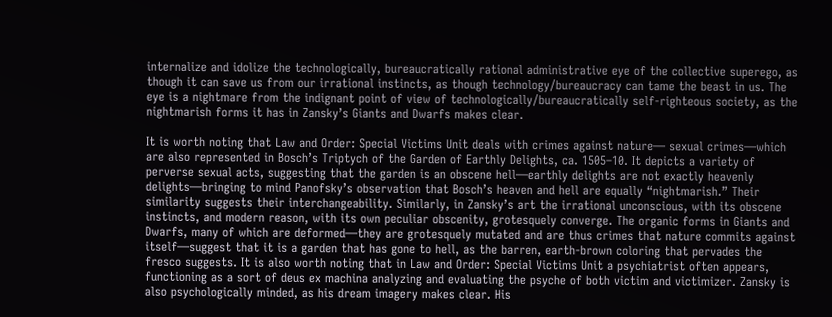internalize and idolize the technologically, bureaucratically rational administrative eye of the collective superego, as though it can save us from our irrational instincts, as though technology/bureaucracy can tame the beast in us. The eye is a nightmare from the indignant point of view of technologically/bureaucratically self-righteous society, as the nightmarish forms it has in Zansky’s Giants and Dwarfs makes clear.

It is worth noting that Law and Order: Special Victims Unit deals with crimes against nature— sexual crimes—which are also represented in Bosch’s Triptych of the Garden of Earthly Delights, ca. 1505–10. It depicts a variety of perverse sexual acts, suggesting that the garden is an obscene hell—earthly delights are not exactly heavenly delights—bringing to mind Panofsky’s observation that Bosch’s heaven and hell are equally “nightmarish.” Their similarity suggests their interchangeability. Similarly, in Zansky’s art the irrational unconscious, with its obscene instincts, and modern reason, with its own peculiar obscenity, grotesquely converge. The organic forms in Giants and Dwarfs, many of which are deformed—they are grotesquely mutated and are thus crimes that nature commits against itself—suggest that it is a garden that has gone to hell, as the barren, earth-brown coloring that pervades the fresco suggests. It is also worth noting that in Law and Order: Special Victims Unit a psychiatrist often appears, functioning as a sort of deus ex machina analyzing and evaluating the psyche of both victim and victimizer. Zansky is also psychologically minded, as his dream imagery makes clear. His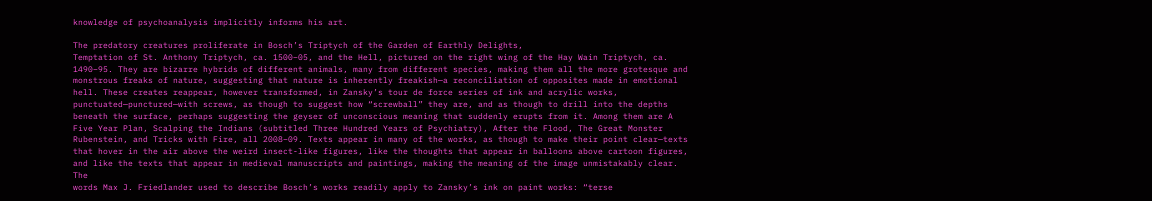knowledge of psychoanalysis implicitly informs his art.

The predatory creatures proliferate in Bosch’s Triptych of the Garden of Earthly Delights,
Temptation of St. Anthony Triptych, ca. 1500–05, and the Hell, pictured on the right wing of the Hay Wain Triptych, ca. 1490–95. They are bizarre hybrids of different animals, many from different species, making them all the more grotesque and monstrous freaks of nature, suggesting that nature is inherently freakish—a reconciliation of opposites made in emotional hell. These creates reappear, however transformed, in Zansky’s tour de force series of ink and acrylic works, punctuated—punctured—with screws, as though to suggest how “screwball” they are, and as though to drill into the depths beneath the surface, perhaps suggesting the geyser of unconscious meaning that suddenly erupts from it. Among them are A Five Year Plan, Scalping the Indians (subtitled Three Hundred Years of Psychiatry), After the Flood, The Great Monster Rubenstein, and Tricks with Fire, all 2008–09. Texts appear in many of the works, as though to make their point clear—texts that hover in the air above the weird insect-like figures, like the thoughts that appear in balloons above cartoon figures, and like the texts that appear in medieval manuscripts and paintings, making the meaning of the image unmistakably clear. The
words Max J. Friedlander used to describe Bosch’s works readily apply to Zansky’s ink on paint works: “terse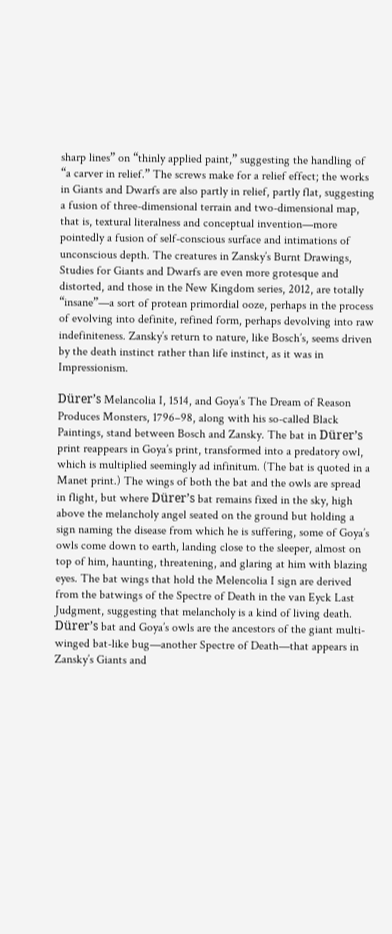sharp lines” on “thinly applied paint,” suggesting the handling of “a carver in relief.” The screws make for a relief effect; the works in Giants and Dwarfs are also partly in relief, partly flat, suggesting a fusion of three-dimensional terrain and two-dimensional map, that is, textural literalness and conceptual invention—more pointedly a fusion of self-conscious surface and intimations of unconscious depth. The creatures in Zansky’s Burnt Drawings, Studies for Giants and Dwarfs are even more grotesque and distorted, and those in the New Kingdom series, 2012, are totally “insane”—a sort of protean primordial ooze, perhaps in the process of evolving into definite, refined form, perhaps devolving into raw indefiniteness. Zansky’s return to nature, like Bosch’s, seems driven by the death instinct rather than life instinct, as it was in Impressionism.

Dürer’s Melancolia I, 1514, and Goya’s The Dream of Reason Produces Monsters, 1796–98, along with his so-called Black Paintings, stand between Bosch and Zansky. The bat in Dürer’s print reappears in Goya’s print, transformed into a predatory owl, which is multiplied seemingly ad infinitum. (The bat is quoted in a Manet print.) The wings of both the bat and the owls are spread in flight, but where Dürer’s bat remains fixed in the sky, high above the melancholy angel seated on the ground but holding a sign naming the disease from which he is suffering, some of Goya’s owls come down to earth, landing close to the sleeper, almost on top of him, haunting, threatening, and glaring at him with blazing eyes. The bat wings that hold the Melencolia I sign are derived from the batwings of the Spectre of Death in the van Eyck Last Judgment, suggesting that melancholy is a kind of living death. Dürer’s bat and Goya’s owls are the ancestors of the giant multi-winged bat-like bug—another Spectre of Death—that appears in Zansky’s Giants and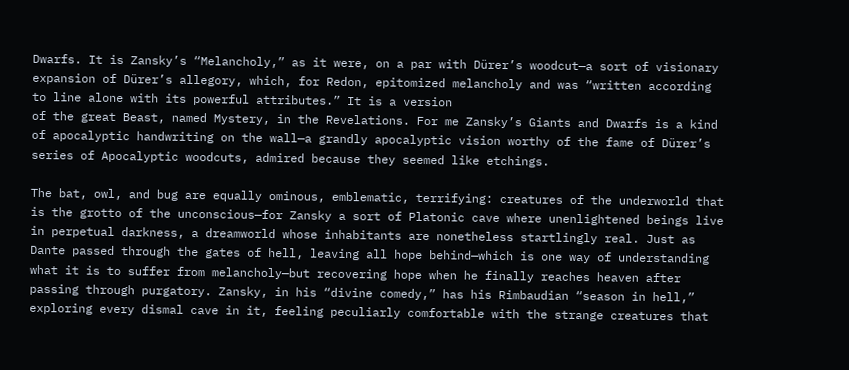Dwarfs. It is Zansky’s “Melancholy,” as it were, on a par with Dürer’s woodcut—a sort of visionary expansion of Dürer’s allegory, which, for Redon, epitomized melancholy and was “written according to line alone with its powerful attributes.” It is a version
of the great Beast, named Mystery, in the Revelations. For me Zansky’s Giants and Dwarfs is a kind of apocalyptic handwriting on the wall—a grandly apocalyptic vision worthy of the fame of Dürer’s series of Apocalyptic woodcuts, admired because they seemed like etchings.

The bat, owl, and bug are equally ominous, emblematic, terrifying: creatures of the underworld that is the grotto of the unconscious—for Zansky a sort of Platonic cave where unenlightened beings live in perpetual darkness, a dreamworld whose inhabitants are nonetheless startlingly real. Just as Dante passed through the gates of hell, leaving all hope behind—which is one way of understanding what it is to suffer from melancholy—but recovering hope when he finally reaches heaven after passing through purgatory. Zansky, in his “divine comedy,” has his Rimbaudian “season in hell,” exploring every dismal cave in it, feeling peculiarly comfortable with the strange creatures that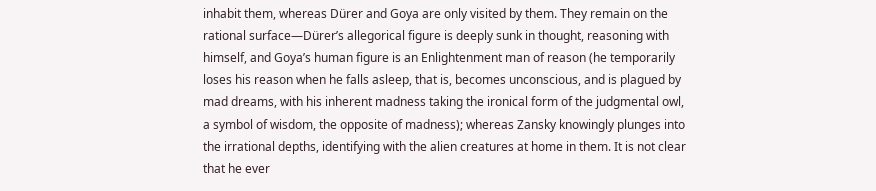inhabit them, whereas Dürer and Goya are only visited by them. They remain on the rational surface—Dürer’s allegorical figure is deeply sunk in thought, reasoning with himself, and Goya’s human figure is an Enlightenment man of reason (he temporarily loses his reason when he falls asleep, that is, becomes unconscious, and is plagued by mad dreams, with his inherent madness taking the ironical form of the judgmental owl, a symbol of wisdom, the opposite of madness); whereas Zansky knowingly plunges into the irrational depths, identifying with the alien creatures at home in them. It is not clear that he ever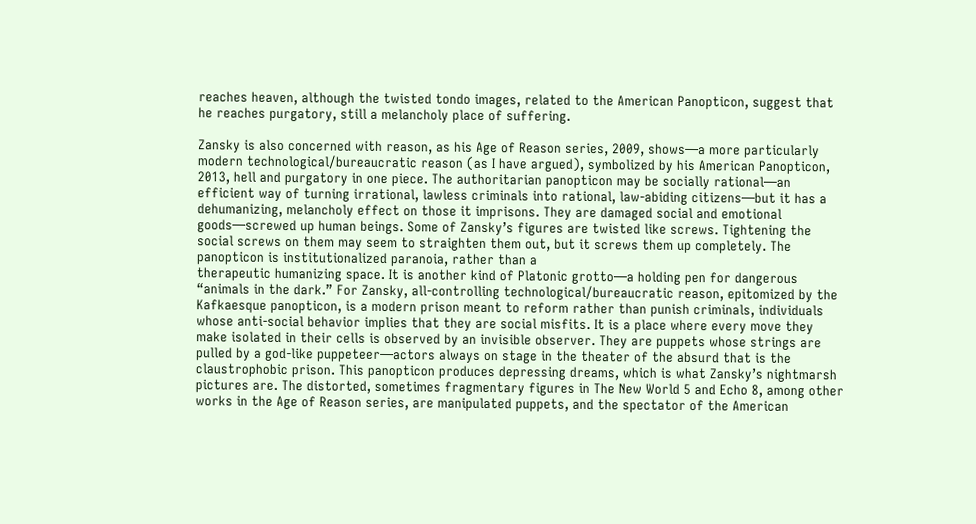reaches heaven, although the twisted tondo images, related to the American Panopticon, suggest that he reaches purgatory, still a melancholy place of suffering.

Zansky is also concerned with reason, as his Age of Reason series, 2009, shows—a more particularly modern technological/bureaucratic reason (as I have argued), symbolized by his American Panopticon, 2013, hell and purgatory in one piece. The authoritarian panopticon may be socially rational—an efficient way of turning irrational, lawless criminals into rational, law-abiding citizens—but it has a dehumanizing, melancholy effect on those it imprisons. They are damaged social and emotional goods—screwed up human beings. Some of Zansky’s figures are twisted like screws. Tightening the social screws on them may seem to straighten them out, but it screws them up completely. The panopticon is institutionalized paranoia, rather than a
therapeutic humanizing space. It is another kind of Platonic grotto—a holding pen for dangerous “animals in the dark.” For Zansky, all-controlling technological/bureaucratic reason, epitomized by the Kafkaesque panopticon, is a modern prison meant to reform rather than punish criminals, individuals whose anti-social behavior implies that they are social misfits. It is a place where every move they make isolated in their cells is observed by an invisible observer. They are puppets whose strings are pulled by a god-like puppeteer—actors always on stage in the theater of the absurd that is the claustrophobic prison. This panopticon produces depressing dreams, which is what Zansky’s nightmarsh pictures are. The distorted, sometimes fragmentary figures in The New World 5 and Echo 8, among other works in the Age of Reason series, are manipulated puppets, and the spectator of the American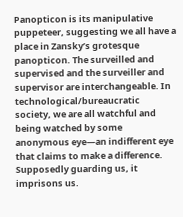Panopticon is its manipulative puppeteer, suggesting we all have a place in Zansky’s grotesque panopticon. The surveilled and supervised and the surveiller and supervisor are interchangeable. In technological/bureaucratic society, we are all watchful and being watched by some anonymous eye—an indifferent eye that claims to make a difference. Supposedly guarding us, it imprisons us.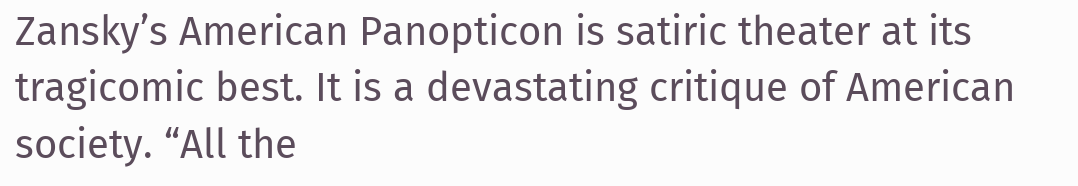Zansky’s American Panopticon is satiric theater at its tragicomic best. It is a devastating critique of American society. “All the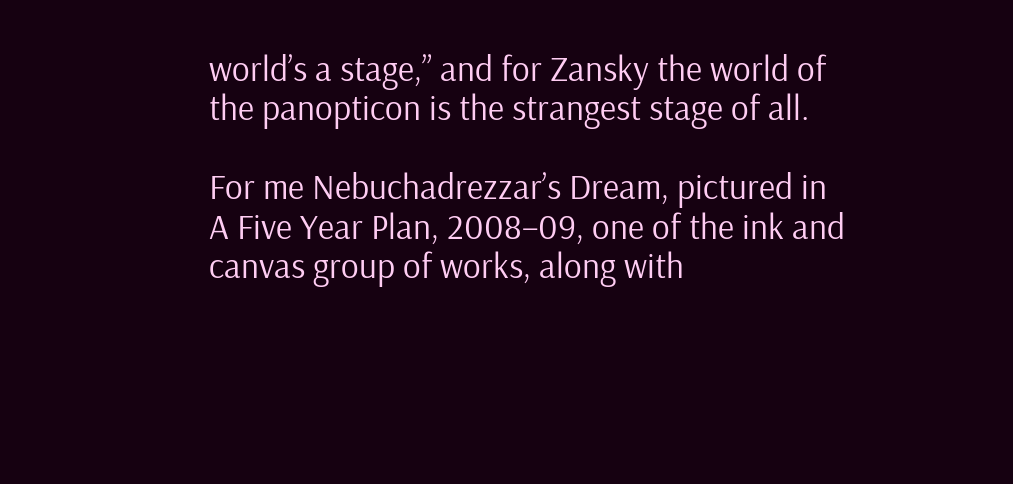world’s a stage,” and for Zansky the world of the panopticon is the strangest stage of all.

For me Nebuchadrezzar’s Dream, pictured in A Five Year Plan, 2008–09, one of the ink and canvas group of works, along with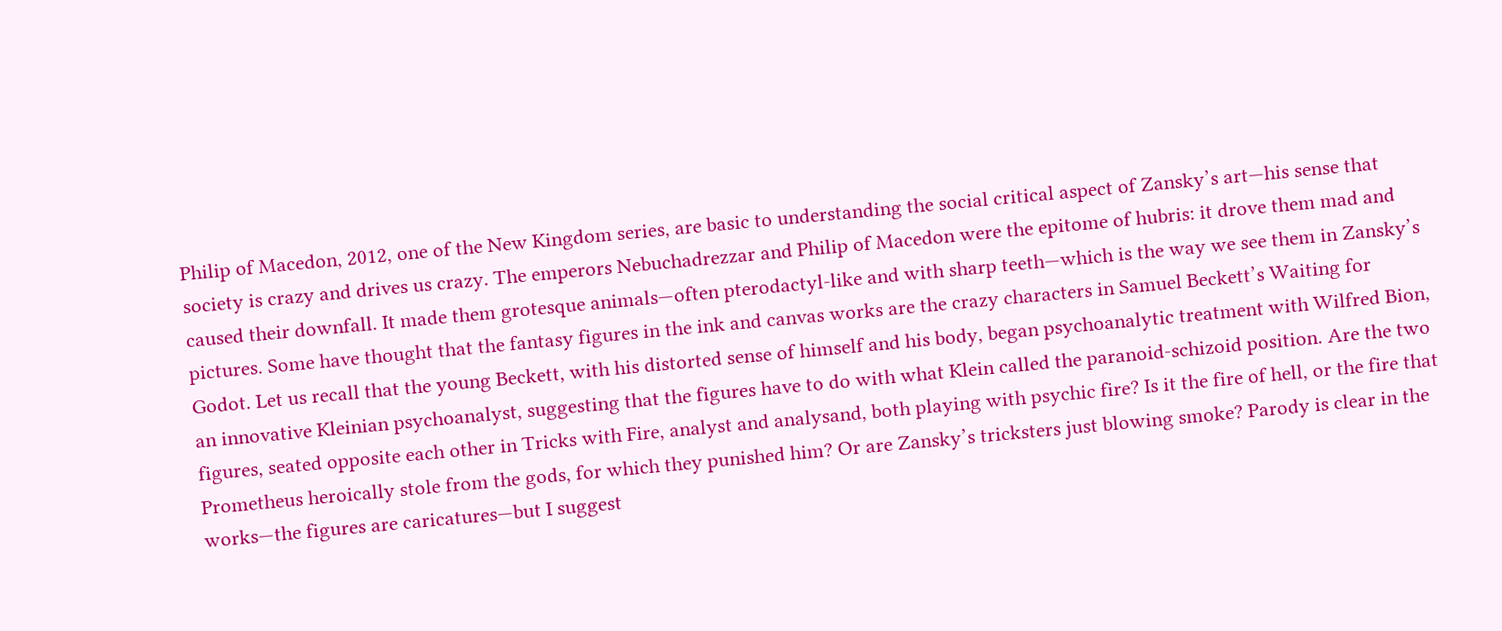Philip of Macedon, 2012, one of the New Kingdom series, are basic to understanding the social critical aspect of Zansky’s art—his sense that society is crazy and drives us crazy. The emperors Nebuchadrezzar and Philip of Macedon were the epitome of hubris: it drove them mad and caused their downfall. It made them grotesque animals—often pterodactyl-like and with sharp teeth—which is the way we see them in Zansky’s pictures. Some have thought that the fantasy figures in the ink and canvas works are the crazy characters in Samuel Beckett’s Waiting for Godot. Let us recall that the young Beckett, with his distorted sense of himself and his body, began psychoanalytic treatment with Wilfred Bion, an innovative Kleinian psychoanalyst, suggesting that the figures have to do with what Klein called the paranoid-schizoid position. Are the two figures, seated opposite each other in Tricks with Fire, analyst and analysand, both playing with psychic fire? Is it the fire of hell, or the fire that Prometheus heroically stole from the gods, for which they punished him? Or are Zansky’s tricksters just blowing smoke? Parody is clear in the works—the figures are caricatures—but I suggest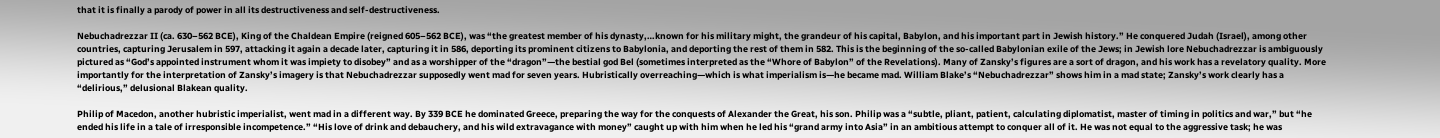that it is finally a parody of power in all its destructiveness and self-destructiveness.

Nebuchadrezzar II (ca. 630–562 BCE), King of the Chaldean Empire (reigned 605–562 BCE), was “the greatest member of his dynasty,…known for his military might, the grandeur of his capital, Babylon, and his important part in Jewish history.” He conquered Judah (Israel), among other countries, capturing Jerusalem in 597, attacking it again a decade later, capturing it in 586, deporting its prominent citizens to Babylonia, and deporting the rest of them in 582. This is the beginning of the so-called Babylonian exile of the Jews; in Jewish lore Nebuchadrezzar is ambiguously pictured as “God’s appointed instrument whom it was impiety to disobey” and as a worshipper of the “dragon”—the bestial god Bel (sometimes interpreted as the “Whore of Babylon” of the Revelations). Many of Zansky’s figures are a sort of dragon, and his work has a revelatory quality. More importantly for the interpretation of Zansky’s imagery is that Nebuchadrezzar supposedly went mad for seven years. Hubristically overreaching—which is what imperialism is—he became mad. William Blake’s “Nebuchadrezzar” shows him in a mad state; Zansky’s work clearly has a “delirious,” delusional Blakean quality.

Philip of Macedon, another hubristic imperialist, went mad in a different way. By 339 BCE he dominated Greece, preparing the way for the conquests of Alexander the Great, his son. Philip was a “subtle, pliant, patient, calculating diplomatist, master of timing in politics and war,” but “he ended his life in a tale of irresponsible incompetence.” “His love of drink and debauchery, and his wild extravagance with money” caught up with him when he led his “grand army into Asia” in an ambitious attempt to conquer all of it. He was not equal to the aggressive task; he was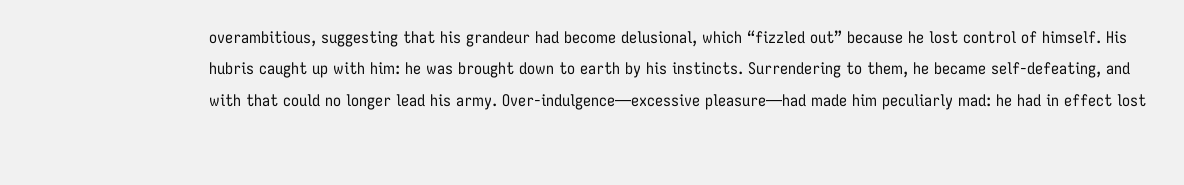overambitious, suggesting that his grandeur had become delusional, which “fizzled out” because he lost control of himself. His hubris caught up with him: he was brought down to earth by his instincts. Surrendering to them, he became self-defeating, and with that could no longer lead his army. Over-indulgence—excessive pleasure—had made him peculiarly mad: he had in effect lost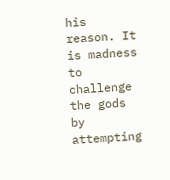his reason. It is madness to challenge the gods by attempting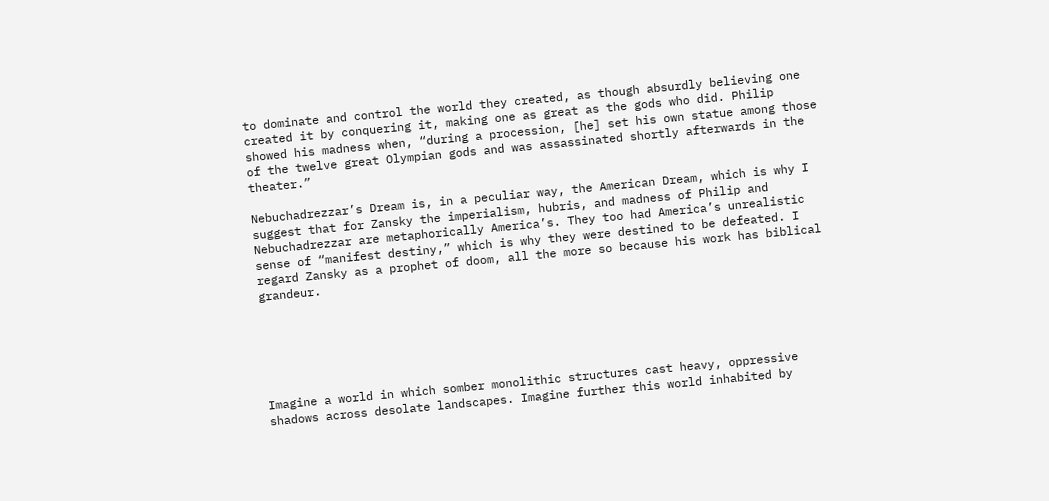to dominate and control the world they created, as though absurdly believing one created it by conquering it, making one as great as the gods who did. Philip showed his madness when, “during a procession, [he] set his own statue among those of the twelve great Olympian gods and was assassinated shortly afterwards in the theater.”

Nebuchadrezzar’s Dream is, in a peculiar way, the American Dream, which is why I suggest that for Zansky the imperialism, hubris, and madness of Philip and Nebuchadrezzar are metaphorically America’s. They too had America’s unrealistic sense of “manifest destiny,” which is why they were destined to be defeated. I regard Zansky as a prophet of doom, all the more so because his work has biblical grandeur.






Imagine a world in which somber monolithic structures cast heavy, oppressive shadows across desolate landscapes. Imagine further this world inhabited by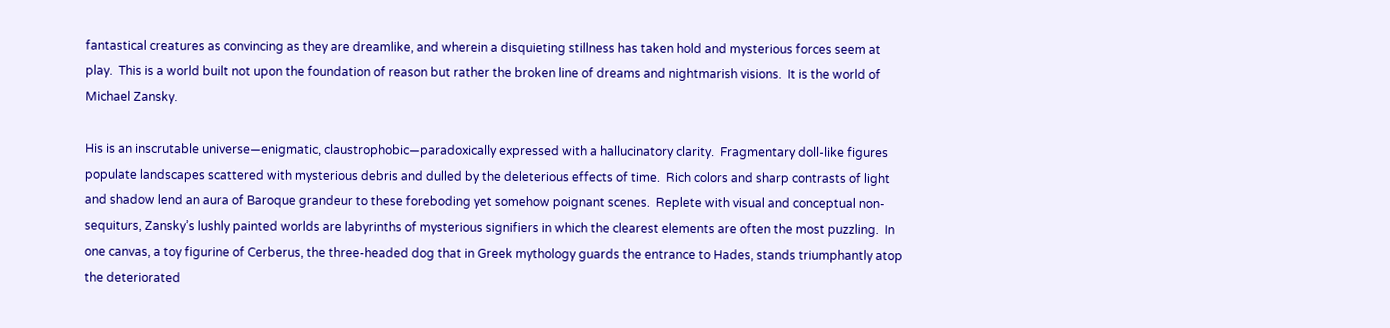fantastical creatures as convincing as they are dreamlike, and wherein a disquieting stillness has taken hold and mysterious forces seem at play.  This is a world built not upon the foundation of reason but rather the broken line of dreams and nightmarish visions.  It is the world of Michael Zansky.

His is an inscrutable universe—enigmatic, claustrophobic—paradoxically expressed with a hallucinatory clarity.  Fragmentary doll-like figures populate landscapes scattered with mysterious debris and dulled by the deleterious effects of time.  Rich colors and sharp contrasts of light and shadow lend an aura of Baroque grandeur to these foreboding yet somehow poignant scenes.  Replete with visual and conceptual non-sequiturs, Zansky’s lushly painted worlds are labyrinths of mysterious signifiers in which the clearest elements are often the most puzzling.  In one canvas, a toy figurine of Cerberus, the three-headed dog that in Greek mythology guards the entrance to Hades, stands triumphantly atop the deteriorated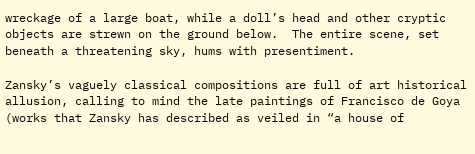wreckage of a large boat, while a doll’s head and other cryptic objects are strewn on the ground below.  The entire scene, set beneath a threatening sky, hums with presentiment.

Zansky’s vaguely classical compositions are full of art historical allusion, calling to mind the late paintings of Francisco de Goya (works that Zansky has described as veiled in “a house of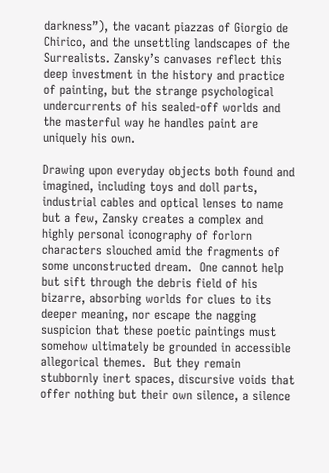darkness”), the vacant piazzas of Giorgio de Chirico, and the unsettling landscapes of the Surrealists. Zansky’s canvases reflect this deep investment in the history and practice of painting, but the strange psychological undercurrents of his sealed-off worlds and the masterful way he handles paint are uniquely his own.

Drawing upon everyday objects both found and imagined, including toys and doll parts, industrial cables and optical lenses to name but a few, Zansky creates a complex and highly personal iconography of forlorn characters slouched amid the fragments of some unconstructed dream.  One cannot help but sift through the debris field of his bizarre, absorbing worlds for clues to its deeper meaning, nor escape the nagging suspicion that these poetic paintings must somehow ultimately be grounded in accessible allegorical themes.  But they remain stubbornly inert spaces, discursive voids that offer nothing but their own silence, a silence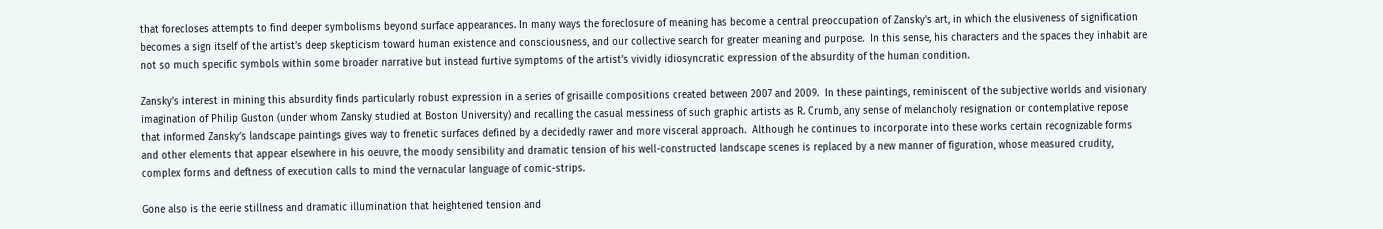that forecloses attempts to find deeper symbolisms beyond surface appearances. In many ways the foreclosure of meaning has become a central preoccupation of Zansky’s art, in which the elusiveness of signification becomes a sign itself of the artist’s deep skepticism toward human existence and consciousness, and our collective search for greater meaning and purpose.  In this sense, his characters and the spaces they inhabit are not so much specific symbols within some broader narrative but instead furtive symptoms of the artist’s vividly idiosyncratic expression of the absurdity of the human condition.

Zansky’s interest in mining this absurdity finds particularly robust expression in a series of grisaille compositions created between 2007 and 2009.  In these paintings, reminiscent of the subjective worlds and visionary imagination of Philip Guston (under whom Zansky studied at Boston University) and recalling the casual messiness of such graphic artists as R. Crumb, any sense of melancholy resignation or contemplative repose that informed Zansky’s landscape paintings gives way to frenetic surfaces defined by a decidedly rawer and more visceral approach.  Although he continues to incorporate into these works certain recognizable forms and other elements that appear elsewhere in his oeuvre, the moody sensibility and dramatic tension of his well-constructed landscape scenes is replaced by a new manner of figuration, whose measured crudity, complex forms and deftness of execution calls to mind the vernacular language of comic-strips.

Gone also is the eerie stillness and dramatic illumination that heightened tension and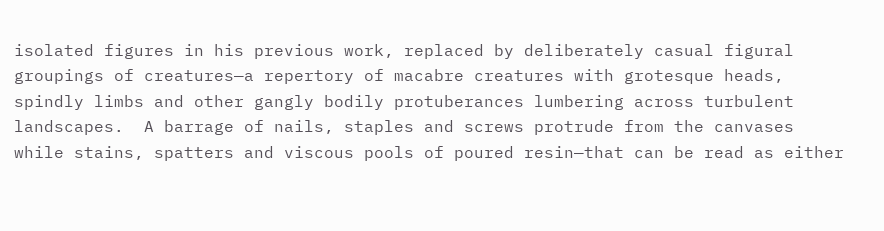isolated figures in his previous work, replaced by deliberately casual figural groupings of creatures—a repertory of macabre creatures with grotesque heads, spindly limbs and other gangly bodily protuberances lumbering across turbulent landscapes.  A barrage of nails, staples and screws protrude from the canvases while stains, spatters and viscous pools of poured resin—that can be read as either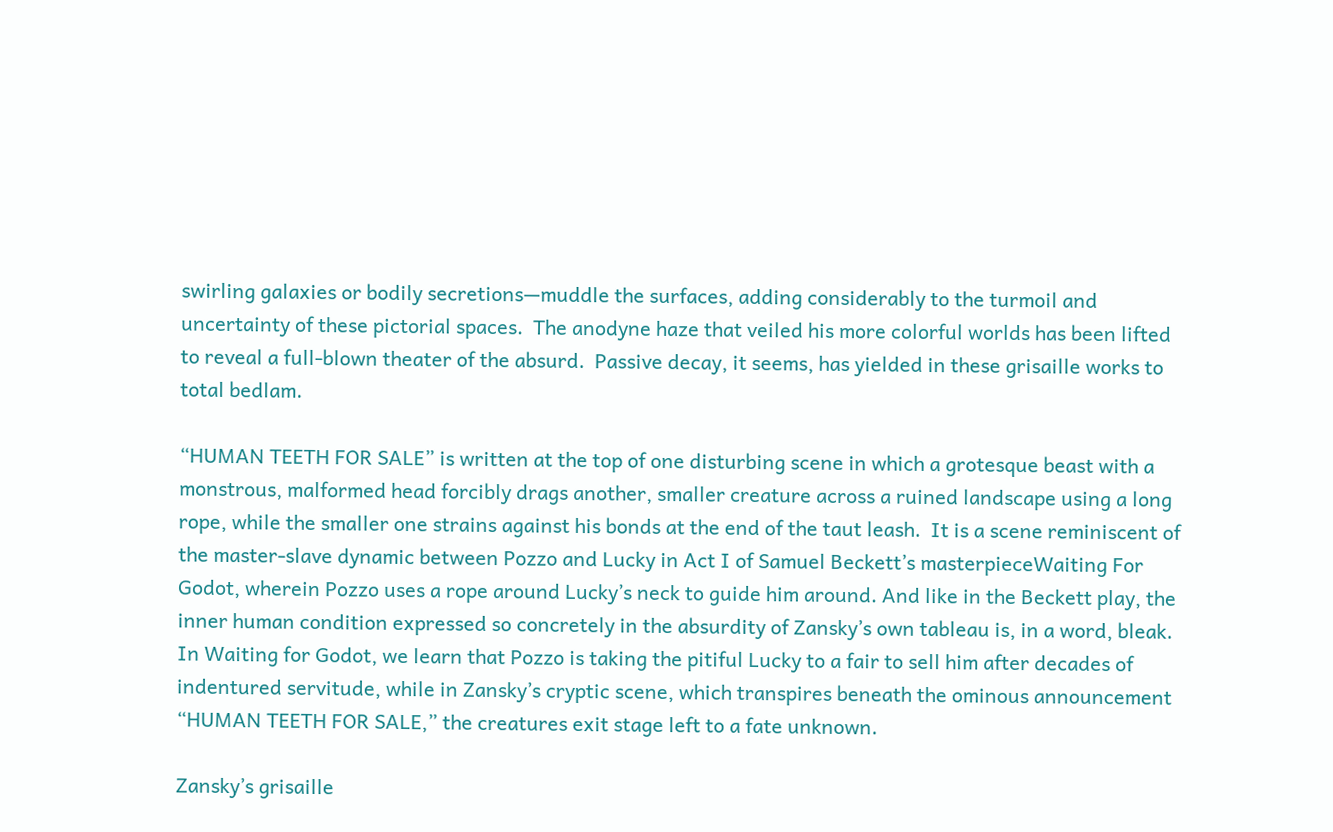swirling galaxies or bodily secretions—muddle the surfaces, adding considerably to the turmoil and uncertainty of these pictorial spaces.  The anodyne haze that veiled his more colorful worlds has been lifted to reveal a full-blown theater of the absurd.  Passive decay, it seems, has yielded in these grisaille works to total bedlam.

“HUMAN TEETH FOR SALE” is written at the top of one disturbing scene in which a grotesque beast with a monstrous, malformed head forcibly drags another, smaller creature across a ruined landscape using a long rope, while the smaller one strains against his bonds at the end of the taut leash.  It is a scene reminiscent of the master-slave dynamic between Pozzo and Lucky in Act I of Samuel Beckett’s masterpieceWaiting For Godot, wherein Pozzo uses a rope around Lucky’s neck to guide him around. And like in the Beckett play, the inner human condition expressed so concretely in the absurdity of Zansky’s own tableau is, in a word, bleak.  In Waiting for Godot, we learn that Pozzo is taking the pitiful Lucky to a fair to sell him after decades of indentured servitude, while in Zansky’s cryptic scene, which transpires beneath the ominous announcement “HUMAN TEETH FOR SALE,” the creatures exit stage left to a fate unknown.

Zansky’s grisaille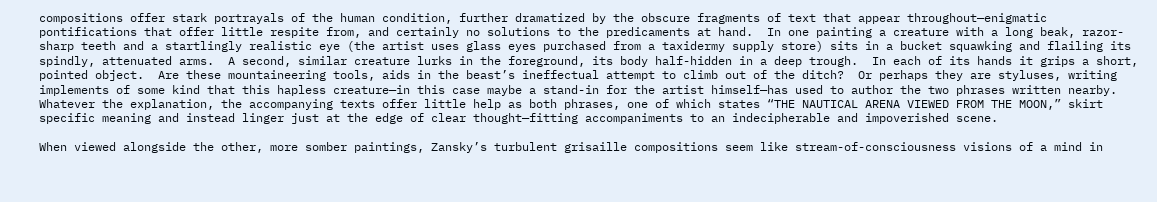compositions offer stark portrayals of the human condition, further dramatized by the obscure fragments of text that appear throughout—enigmatic pontifications that offer little respite from, and certainly no solutions to the predicaments at hand.  In one painting a creature with a long beak, razor-sharp teeth and a startlingly realistic eye (the artist uses glass eyes purchased from a taxidermy supply store) sits in a bucket squawking and flailing its spindly, attenuated arms.  A second, similar creature lurks in the foreground, its body half-hidden in a deep trough.  In each of its hands it grips a short, pointed object.  Are these mountaineering tools, aids in the beast’s ineffectual attempt to climb out of the ditch?  Or perhaps they are styluses, writing implements of some kind that this hapless creature—in this case maybe a stand-in for the artist himself—has used to author the two phrases written nearby.  Whatever the explanation, the accompanying texts offer little help as both phrases, one of which states “THE NAUTICAL ARENA VIEWED FROM THE MOON,” skirt specific meaning and instead linger just at the edge of clear thought—fitting accompaniments to an indecipherable and impoverished scene.

When viewed alongside the other, more somber paintings, Zansky’s turbulent grisaille compositions seem like stream-of-consciousness visions of a mind in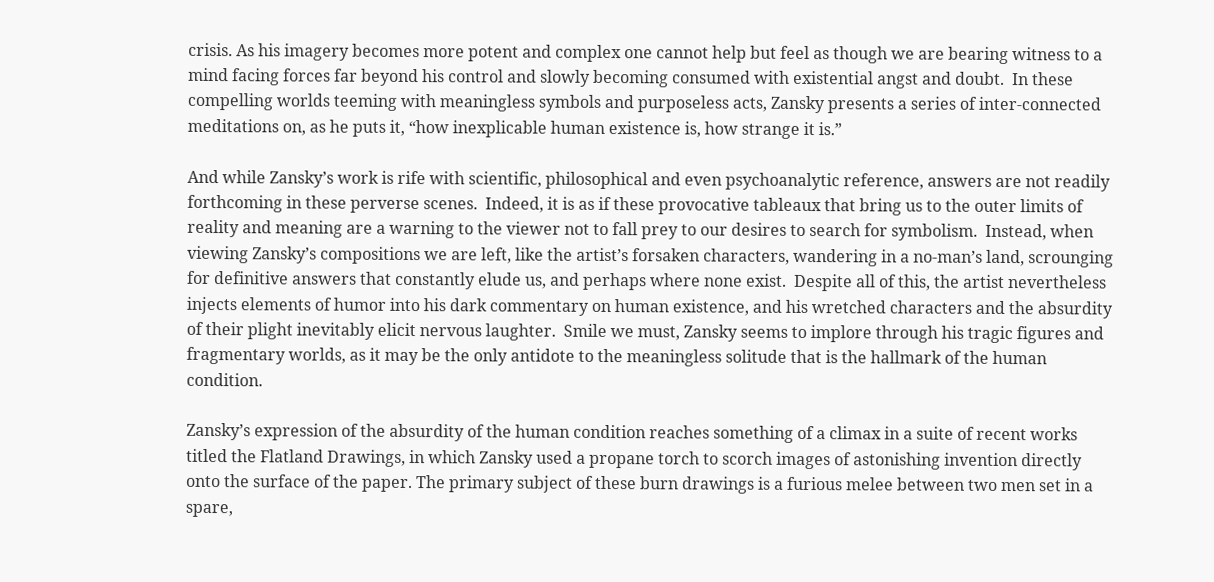crisis. As his imagery becomes more potent and complex one cannot help but feel as though we are bearing witness to a mind facing forces far beyond his control and slowly becoming consumed with existential angst and doubt.  In these compelling worlds teeming with meaningless symbols and purposeless acts, Zansky presents a series of inter-connected meditations on, as he puts it, “how inexplicable human existence is, how strange it is.”

And while Zansky’s work is rife with scientific, philosophical and even psychoanalytic reference, answers are not readily forthcoming in these perverse scenes.  Indeed, it is as if these provocative tableaux that bring us to the outer limits of reality and meaning are a warning to the viewer not to fall prey to our desires to search for symbolism.  Instead, when viewing Zansky’s compositions we are left, like the artist’s forsaken characters, wandering in a no-man’s land, scrounging for definitive answers that constantly elude us, and perhaps where none exist.  Despite all of this, the artist nevertheless injects elements of humor into his dark commentary on human existence, and his wretched characters and the absurdity of their plight inevitably elicit nervous laughter.  Smile we must, Zansky seems to implore through his tragic figures and fragmentary worlds, as it may be the only antidote to the meaningless solitude that is the hallmark of the human condition.

Zansky’s expression of the absurdity of the human condition reaches something of a climax in a suite of recent works titled the Flatland Drawings, in which Zansky used a propane torch to scorch images of astonishing invention directly onto the surface of the paper. The primary subject of these burn drawings is a furious melee between two men set in a spare,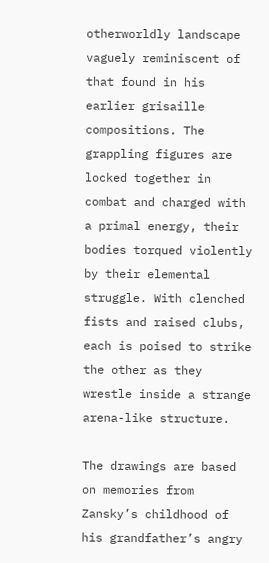otherworldly landscape vaguely reminiscent of that found in his earlier grisaille compositions. The grappling figures are locked together in combat and charged with a primal energy, their bodies torqued violently by their elemental struggle. With clenched fists and raised clubs, each is poised to strike the other as they wrestle inside a strange arena-like structure.

The drawings are based on memories from Zansky’s childhood of his grandfather’s angry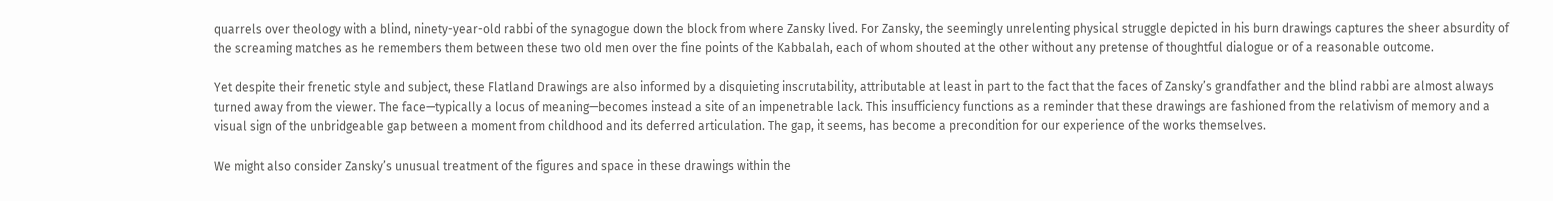quarrels over theology with a blind, ninety-year-old rabbi of the synagogue down the block from where Zansky lived. For Zansky, the seemingly unrelenting physical struggle depicted in his burn drawings captures the sheer absurdity of the screaming matches as he remembers them between these two old men over the fine points of the Kabbalah, each of whom shouted at the other without any pretense of thoughtful dialogue or of a reasonable outcome.

Yet despite their frenetic style and subject, these Flatland Drawings are also informed by a disquieting inscrutability, attributable at least in part to the fact that the faces of Zansky’s grandfather and the blind rabbi are almost always turned away from the viewer. The face—typically a locus of meaning—becomes instead a site of an impenetrable lack. This insufficiency functions as a reminder that these drawings are fashioned from the relativism of memory and a visual sign of the unbridgeable gap between a moment from childhood and its deferred articulation. The gap, it seems, has become a precondition for our experience of the works themselves.

We might also consider Zansky’s unusual treatment of the figures and space in these drawings within the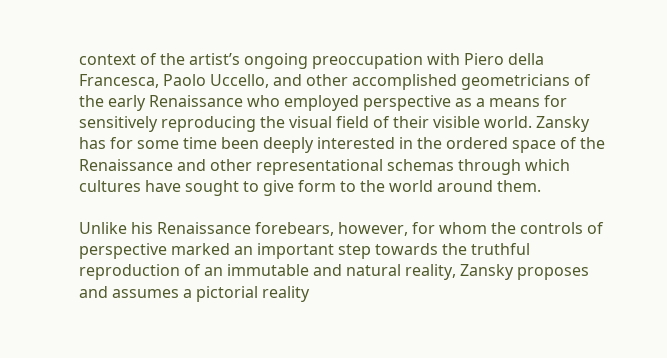context of the artist’s ongoing preoccupation with Piero della Francesca, Paolo Uccello, and other accomplished geometricians of the early Renaissance who employed perspective as a means for sensitively reproducing the visual field of their visible world. Zansky has for some time been deeply interested in the ordered space of the Renaissance and other representational schemas through which cultures have sought to give form to the world around them.

Unlike his Renaissance forebears, however, for whom the controls of perspective marked an important step towards the truthful reproduction of an immutable and natural reality, Zansky proposes and assumes a pictorial reality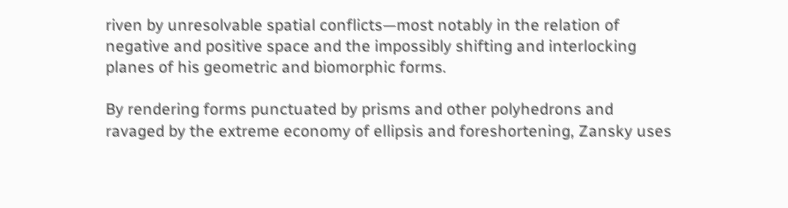riven by unresolvable spatial conflicts—most notably in the relation of negative and positive space and the impossibly shifting and interlocking planes of his geometric and biomorphic forms.

By rendering forms punctuated by prisms and other polyhedrons and ravaged by the extreme economy of ellipsis and foreshortening, Zansky uses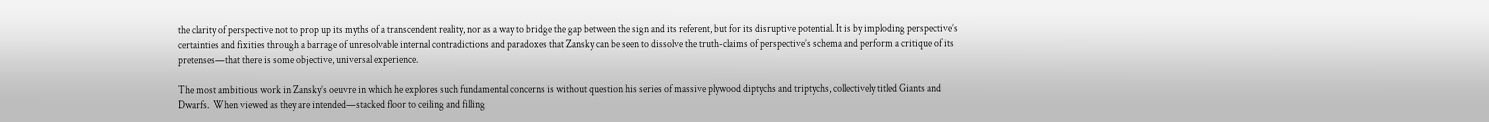the clarity of perspective not to prop up its myths of a transcendent reality, nor as a way to bridge the gap between the sign and its referent, but for its disruptive potential. It is by imploding perspective’s certainties and fixities through a barrage of unresolvable internal contradictions and paradoxes that Zansky can be seen to dissolve the truth-claims of perspective’s schema and perform a critique of its pretenses—that there is some objective, universal experience.

The most ambitious work in Zansky’s oeuvre in which he explores such fundamental concerns is without question his series of massive plywood diptychs and triptychs, collectively titled Giants and Dwarfs.  When viewed as they are intended—stacked floor to ceiling and filling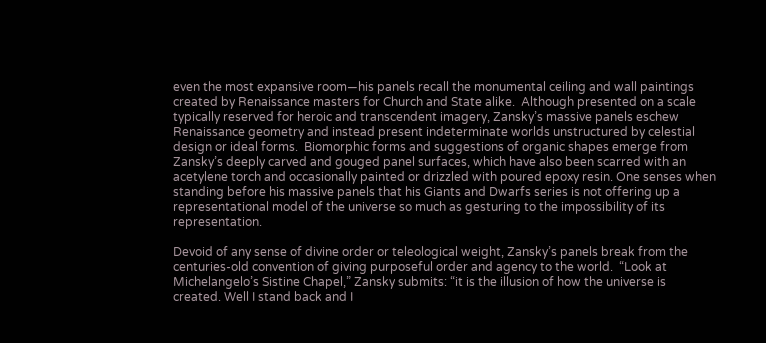even the most expansive room—his panels recall the monumental ceiling and wall paintings created by Renaissance masters for Church and State alike.  Although presented on a scale typically reserved for heroic and transcendent imagery, Zansky’s massive panels eschew Renaissance geometry and instead present indeterminate worlds unstructured by celestial design or ideal forms.  Biomorphic forms and suggestions of organic shapes emerge from Zansky’s deeply carved and gouged panel surfaces, which have also been scarred with an acetylene torch and occasionally painted or drizzled with poured epoxy resin. One senses when standing before his massive panels that his Giants and Dwarfs series is not offering up a representational model of the universe so much as gesturing to the impossibility of its representation.

Devoid of any sense of divine order or teleological weight, Zansky’s panels break from the centuries-old convention of giving purposeful order and agency to the world.  “Look at Michelangelo’s Sistine Chapel,” Zansky submits: “it is the illusion of how the universe is created. Well I stand back and I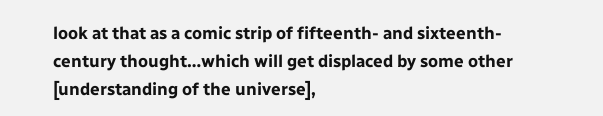look at that as a comic strip of fifteenth- and sixteenth-century thought…which will get displaced by some other [understanding of the universe],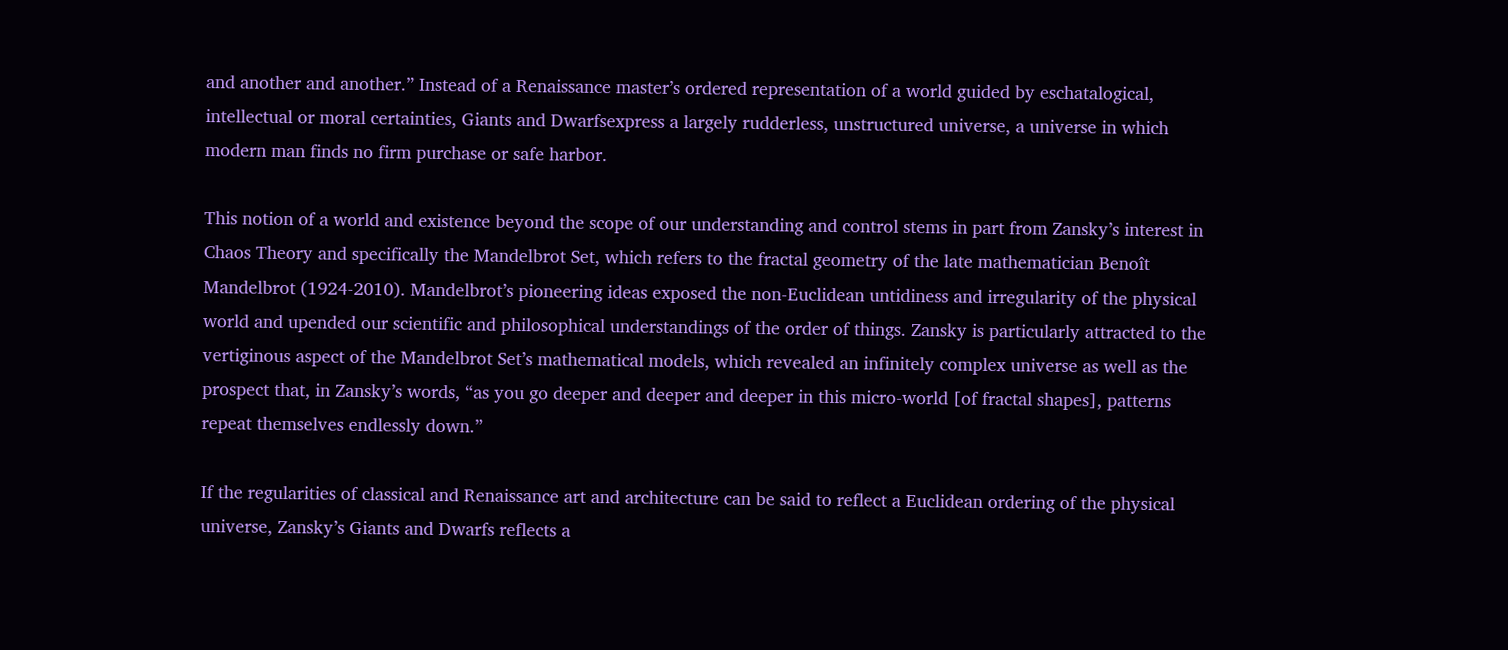and another and another.” Instead of a Renaissance master’s ordered representation of a world guided by eschatalogical, intellectual or moral certainties, Giants and Dwarfsexpress a largely rudderless, unstructured universe, a universe in which modern man finds no firm purchase or safe harbor.

This notion of a world and existence beyond the scope of our understanding and control stems in part from Zansky’s interest in Chaos Theory and specifically the Mandelbrot Set, which refers to the fractal geometry of the late mathematician Benoît Mandelbrot (1924-2010). Mandelbrot’s pioneering ideas exposed the non-Euclidean untidiness and irregularity of the physical world and upended our scientific and philosophical understandings of the order of things. Zansky is particularly attracted to the vertiginous aspect of the Mandelbrot Set’s mathematical models, which revealed an infinitely complex universe as well as the prospect that, in Zansky’s words, “as you go deeper and deeper and deeper in this micro-world [of fractal shapes], patterns repeat themselves endlessly down.”

If the regularities of classical and Renaissance art and architecture can be said to reflect a Euclidean ordering of the physical universe, Zansky’s Giants and Dwarfs reflects a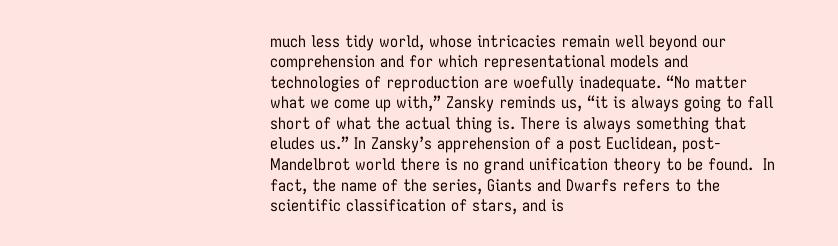much less tidy world, whose intricacies remain well beyond our comprehension and for which representational models and technologies of reproduction are woefully inadequate. “No matter what we come up with,” Zansky reminds us, “it is always going to fall short of what the actual thing is. There is always something that eludes us.” In Zansky’s apprehension of a post Euclidean, post-Mandelbrot world there is no grand unification theory to be found.  In fact, the name of the series, Giants and Dwarfs refers to the scientific classification of stars, and is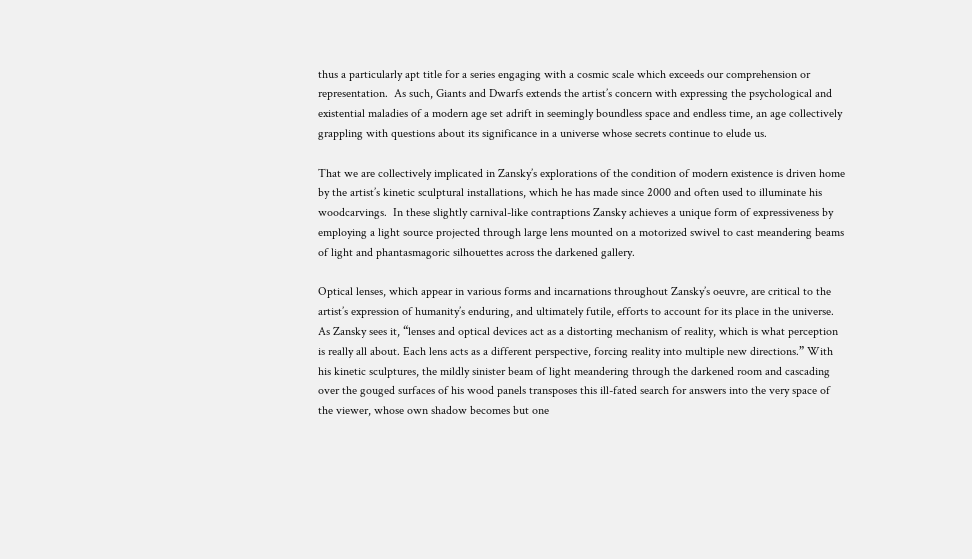thus a particularly apt title for a series engaging with a cosmic scale which exceeds our comprehension or representation.  As such, Giants and Dwarfs extends the artist’s concern with expressing the psychological and existential maladies of a modern age set adrift in seemingly boundless space and endless time, an age collectively grappling with questions about its significance in a universe whose secrets continue to elude us.

That we are collectively implicated in Zansky’s explorations of the condition of modern existence is driven home by the artist’s kinetic sculptural installations, which he has made since 2000 and often used to illuminate his woodcarvings.  In these slightly carnival-like contraptions Zansky achieves a unique form of expressiveness by employing a light source projected through large lens mounted on a motorized swivel to cast meandering beams of light and phantasmagoric silhouettes across the darkened gallery.

Optical lenses, which appear in various forms and incarnations throughout Zansky’s oeuvre, are critical to the artist’s expression of humanity’s enduring, and ultimately futile, efforts to account for its place in the universe.  As Zansky sees it, “lenses and optical devices act as a distorting mechanism of reality, which is what perception is really all about. Each lens acts as a different perspective, forcing reality into multiple new directions.” With his kinetic sculptures, the mildly sinister beam of light meandering through the darkened room and cascading over the gouged surfaces of his wood panels transposes this ill-fated search for answers into the very space of the viewer, whose own shadow becomes but one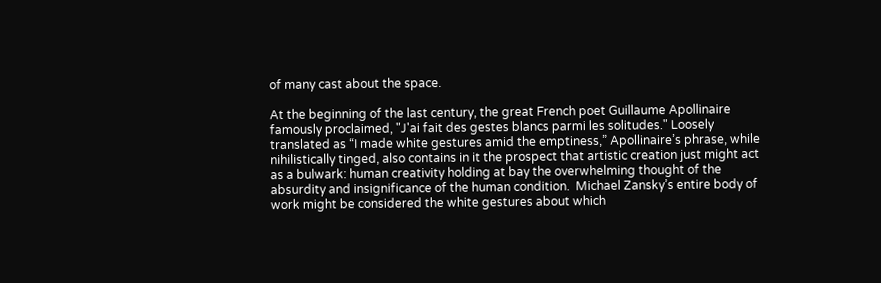of many cast about the space.

At the beginning of the last century, the great French poet Guillaume Apollinaire famously proclaimed, "J'ai fait des gestes blancs parmi les solitudes." Loosely translated as “I made white gestures amid the emptiness,” Apollinaire’s phrase, while nihilistically tinged, also contains in it the prospect that artistic creation just might act as a bulwark: human creativity holding at bay the overwhelming thought of the absurdity and insignificance of the human condition.  Michael Zansky’s entire body of work might be considered the white gestures about which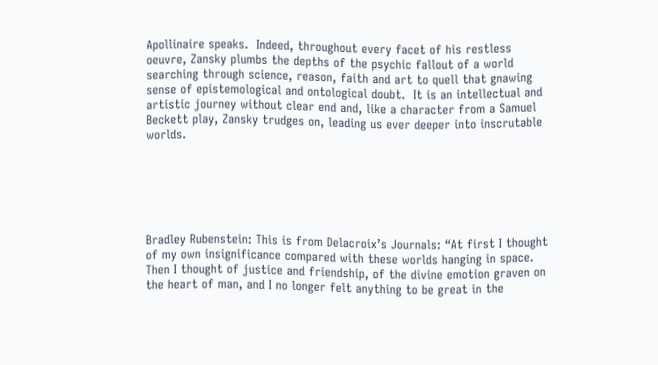Apollinaire speaks.  Indeed, throughout every facet of his restless oeuvre, Zansky plumbs the depths of the psychic fallout of a world searching through science, reason, faith and art to quell that gnawing sense of epistemological and ontological doubt.  It is an intellectual and artistic journey without clear end and, like a character from a Samuel Beckett play, Zansky trudges on, leading us ever deeper into inscrutable worlds.






Bradley Rubenstein: This is from Delacroix’s Journals: “At first I thought of my own insignificance compared with these worlds hanging in space. Then I thought of justice and friendship, of the divine emotion graven on the heart of man, and I no longer felt anything to be great in the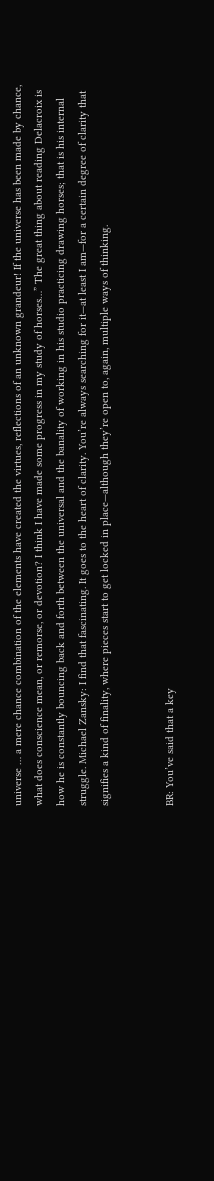universe … a mere chance combination of the elements have created the virtues, reflections of an unknown grandeur! If the universe has been made by chance, what does conscience mean, or remorse, or devotion? I think I have made some progress in my study of horses…” The great thing about reading Delacroix is how he is constantly bouncing back and forth between the universal and the banality of working in his studio practicing drawing horses; that is his internal struggle. Michael Zansky: I find that fascinating. It goes to the heart of clarity. You’re always searching for it—at least I am—for a certain degree of clarity that signifies a kind of finality, where pieces start to get locked in place—although they’re open to, again, multiple ways of thinking.


BR: You’ve said that a key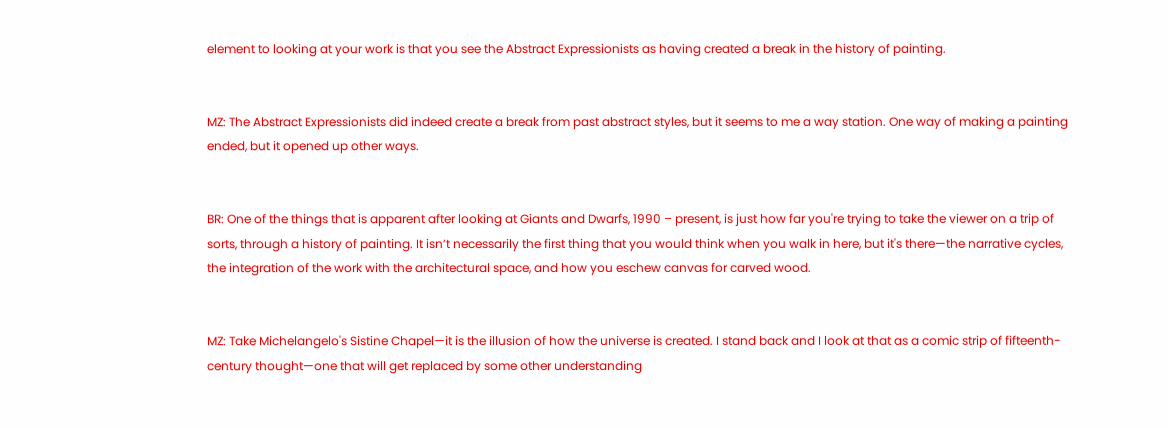element to looking at your work is that you see the Abstract Expressionists as having created a break in the history of painting.


MZ: The Abstract Expressionists did indeed create a break from past abstract styles, but it seems to me a way station. One way of making a painting ended, but it opened up other ways.


BR: One of the things that is apparent after looking at Giants and Dwarfs, 1990 – present, is just how far you're trying to take the viewer on a trip of sorts, through a history of painting. It isn’t necessarily the first thing that you would think when you walk in here, but it's there—the narrative cycles, the integration of the work with the architectural space, and how you eschew canvas for carved wood.


MZ: Take Michelangelo's Sistine Chapel—it is the illusion of how the universe is created. I stand back and I look at that as a comic strip of fifteenth-century thought—one that will get replaced by some other understanding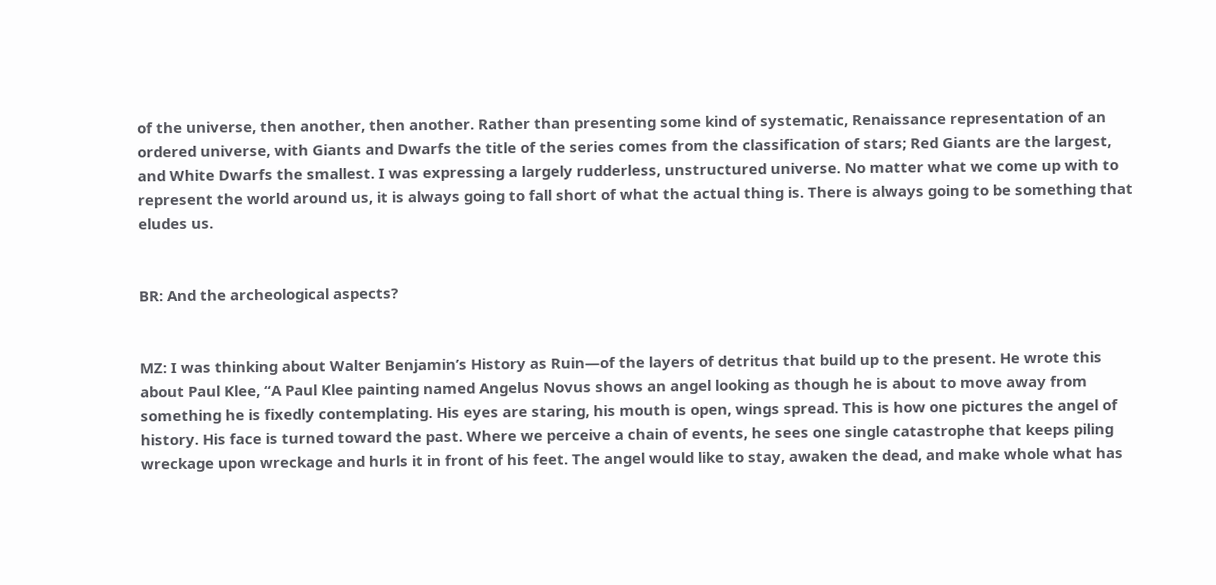of the universe, then another, then another. Rather than presenting some kind of systematic, Renaissance representation of an ordered universe, with Giants and Dwarfs the title of the series comes from the classification of stars; Red Giants are the largest, and White Dwarfs the smallest. I was expressing a largely rudderless, unstructured universe. No matter what we come up with to represent the world around us, it is always going to fall short of what the actual thing is. There is always going to be something that eludes us.


BR: And the archeological aspects?


MZ: I was thinking about Walter Benjamin’s History as Ruin—of the layers of detritus that build up to the present. He wrote this about Paul Klee, “A Paul Klee painting named Angelus Novus shows an angel looking as though he is about to move away from something he is fixedly contemplating. His eyes are staring, his mouth is open, wings spread. This is how one pictures the angel of history. His face is turned toward the past. Where we perceive a chain of events, he sees one single catastrophe that keeps piling wreckage upon wreckage and hurls it in front of his feet. The angel would like to stay, awaken the dead, and make whole what has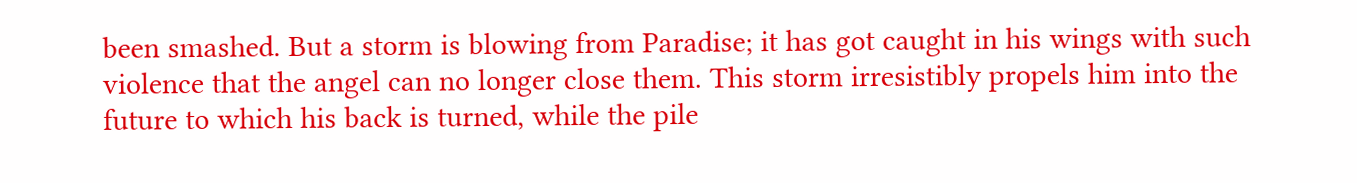been smashed. But a storm is blowing from Paradise; it has got caught in his wings with such violence that the angel can no longer close them. This storm irresistibly propels him into the future to which his back is turned, while the pile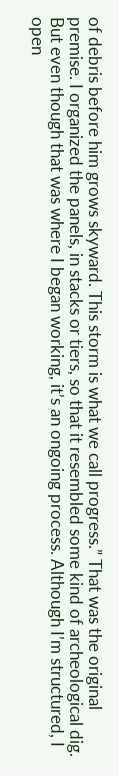of debris before him grows skyward. This storm is what we call progress.” That was the original premise. I organized the panels, in stacks or tiers, so that it resembled some kind of archeological dig. But even though that was where I began working, it’s an ongoing process. Although I’m structured, I open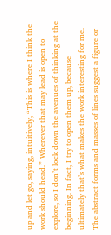up and let go, saying, intuitively, “This is where I think the work should head.” Wherever that may lead is open to explore, so I don’t lock down the avenues of thinking at the beginning. In fact, I try to open them up, because ultimately that’s what makes the work interesting for me. The abstract forms and masses of lines suggest a figure or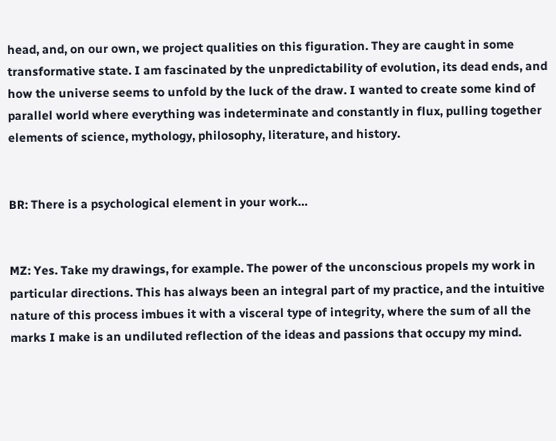head, and, on our own, we project qualities on this figuration. They are caught in some transformative state. I am fascinated by the unpredictability of evolution, its dead ends, and how the universe seems to unfold by the luck of the draw. I wanted to create some kind of parallel world where everything was indeterminate and constantly in flux, pulling together elements of science, mythology, philosophy, literature, and history.


BR: There is a psychological element in your work…


MZ: Yes. Take my drawings, for example. The power of the unconscious propels my work in particular directions. This has always been an integral part of my practice, and the intuitive nature of this process imbues it with a visceral type of integrity, where the sum of all the marks I make is an undiluted reflection of the ideas and passions that occupy my mind.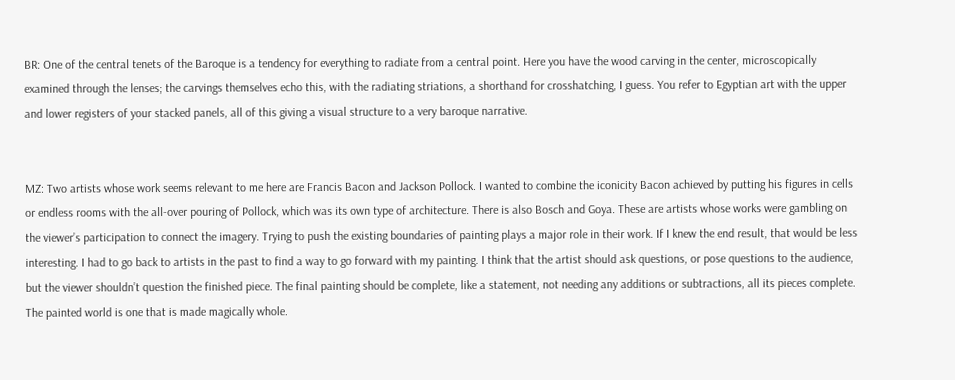BR: One of the central tenets of the Baroque is a tendency for everything to radiate from a central point. Here you have the wood carving in the center, microscopically examined through the lenses; the carvings themselves echo this, with the radiating striations, a shorthand for crosshatching, I guess. You refer to Egyptian art with the upper and lower registers of your stacked panels, all of this giving a visual structure to a very baroque narrative.


MZ: Two artists whose work seems relevant to me here are Francis Bacon and Jackson Pollock. I wanted to combine the iconicity Bacon achieved by putting his figures in cells or endless rooms with the all-over pouring of Pollock, which was its own type of architecture. There is also Bosch and Goya. These are artists whose works were gambling on the viewer’s participation to connect the imagery. Trying to push the existing boundaries of painting plays a major role in their work. If I knew the end result, that would be less interesting. I had to go back to artists in the past to find a way to go forward with my painting. I think that the artist should ask questions, or pose questions to the audience, but the viewer shouldn’t question the finished piece. The final painting should be complete, like a statement, not needing any additions or subtractions, all its pieces complete. The painted world is one that is made magically whole.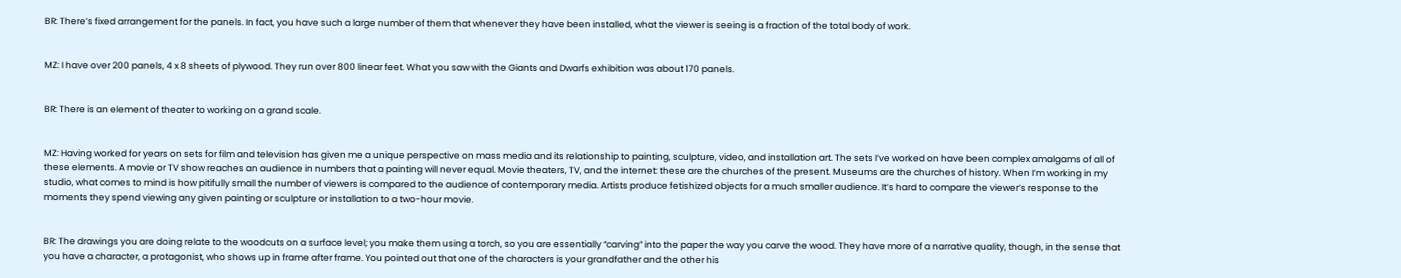BR: There’s fixed arrangement for the panels. In fact, you have such a large number of them that whenever they have been installed, what the viewer is seeing is a fraction of the total body of work.


MZ: I have over 200 panels, 4 x 8 sheets of plywood. They run over 800 linear feet. What you saw with the Giants and Dwarfs exhibition was about 170 panels.


BR: There is an element of theater to working on a grand scale.


MZ: Having worked for years on sets for film and television has given me a unique perspective on mass media and its relationship to painting, sculpture, video, and installation art. The sets I’ve worked on have been complex amalgams of all of these elements. A movie or TV show reaches an audience in numbers that a painting will never equal. Movie theaters, TV, and the internet: these are the churches of the present. Museums are the churches of history. When I’m working in my studio, what comes to mind is how pitifully small the number of viewers is compared to the audience of contemporary media. Artists produce fetishized objects for a much smaller audience. It’s hard to compare the viewer’s response to the moments they spend viewing any given painting or sculpture or installation to a two-hour movie.


BR: The drawings you are doing relate to the woodcuts on a surface level; you make them using a torch, so you are essentially “carving” into the paper the way you carve the wood. They have more of a narrative quality, though, in the sense that you have a character, a protagonist, who shows up in frame after frame. You pointed out that one of the characters is your grandfather and the other his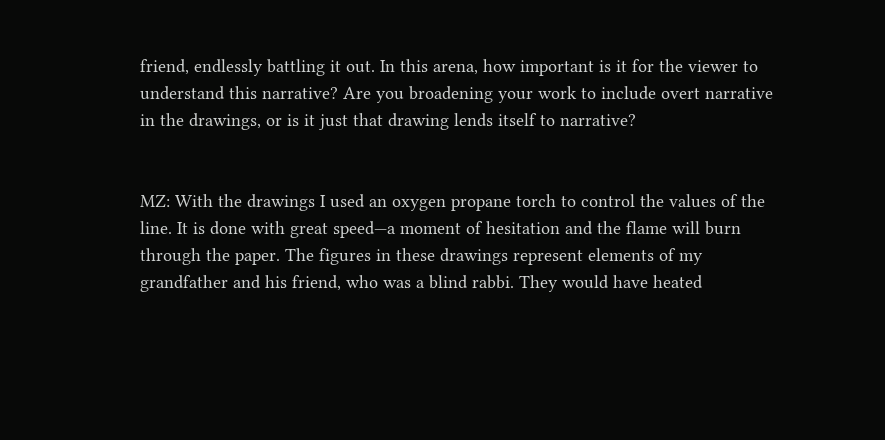friend, endlessly battling it out. In this arena, how important is it for the viewer to understand this narrative? Are you broadening your work to include overt narrative in the drawings, or is it just that drawing lends itself to narrative?


MZ: With the drawings I used an oxygen propane torch to control the values of the line. It is done with great speed—a moment of hesitation and the flame will burn through the paper. The figures in these drawings represent elements of my grandfather and his friend, who was a blind rabbi. They would have heated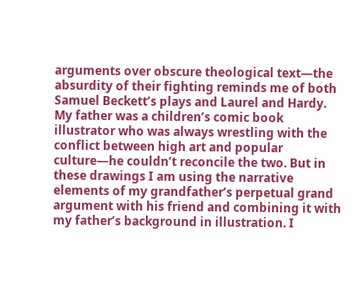arguments over obscure theological text—the absurdity of their fighting reminds me of both Samuel Beckett’s plays and Laurel and Hardy. My father was a children’s comic book illustrator who was always wrestling with the conflict between high art and popular culture—he couldn’t reconcile the two. But in these drawings I am using the narrative elements of my grandfather’s perpetual grand argument with his friend and combining it with my father’s background in illustration. I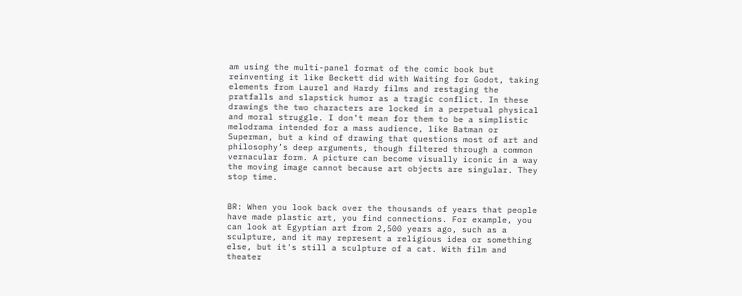am using the multi-panel format of the comic book but reinventing it like Beckett did with Waiting for Godot, taking elements from Laurel and Hardy films and restaging the pratfalls and slapstick humor as a tragic conflict. In these drawings the two characters are locked in a perpetual physical and moral struggle. I don’t mean for them to be a simplistic melodrama intended for a mass audience, like Batman or Superman, but a kind of drawing that questions most of art and philosophy’s deep arguments, though filtered through a common vernacular form. A picture can become visually iconic in a way the moving image cannot because art objects are singular. They stop time.


BR: When you look back over the thousands of years that people have made plastic art, you find connections. For example, you can look at Egyptian art from 2,500 years ago, such as a sculpture, and it may represent a religious idea or something else, but it's still a sculpture of a cat. With film and theater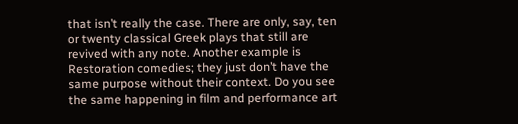that isn’t really the case. There are only, say, ten or twenty classical Greek plays that still are revived with any note. Another example is Restoration comedies; they just don’t have the same purpose without their context. Do you see the same happening in film and performance art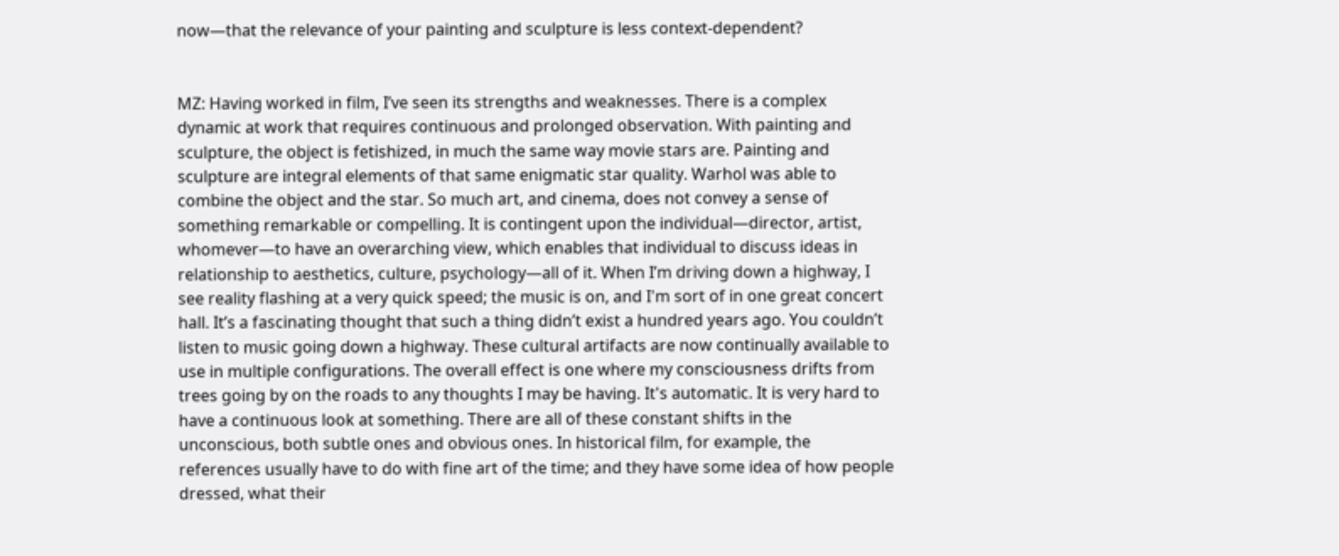now—that the relevance of your painting and sculpture is less context-dependent?


MZ: Having worked in film, I’ve seen its strengths and weaknesses. There is a complex dynamic at work that requires continuous and prolonged observation. With painting and sculpture, the object is fetishized, in much the same way movie stars are. Painting and sculpture are integral elements of that same enigmatic star quality. Warhol was able to combine the object and the star. So much art, and cinema, does not convey a sense of something remarkable or compelling. It is contingent upon the individual—director, artist, whomever—to have an overarching view, which enables that individual to discuss ideas in relationship to aesthetics, culture, psychology—all of it. When I’m driving down a highway, I see reality flashing at a very quick speed; the music is on, and I'm sort of in one great concert hall. It’s a fascinating thought that such a thing didn’t exist a hundred years ago. You couldn’t listen to music going down a highway. These cultural artifacts are now continually available to use in multiple configurations. The overall effect is one where my consciousness drifts from trees going by on the roads to any thoughts I may be having. It's automatic. It is very hard to have a continuous look at something. There are all of these constant shifts in the unconscious, both subtle ones and obvious ones. In historical film, for example, the references usually have to do with fine art of the time; and they have some idea of how people dressed, what their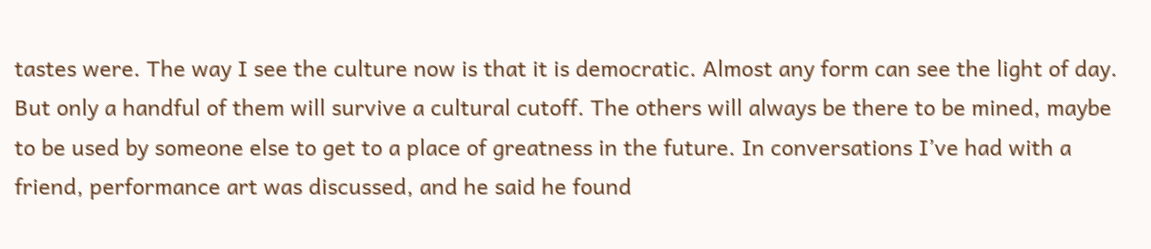tastes were. The way I see the culture now is that it is democratic. Almost any form can see the light of day. But only a handful of them will survive a cultural cutoff. The others will always be there to be mined, maybe to be used by someone else to get to a place of greatness in the future. In conversations I’ve had with a friend, performance art was discussed, and he said he found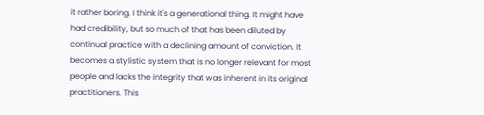it rather boring. I think it's a generational thing. It might have had credibility, but so much of that has been diluted by continual practice with a declining amount of conviction. It becomes a stylistic system that is no longer relevant for most people and lacks the integrity that was inherent in its original practitioners. This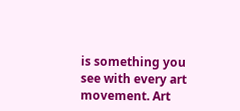is something you see with every art movement. Art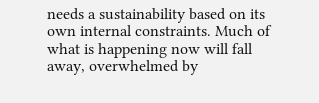needs a sustainability based on its own internal constraints. Much of what is happening now will fall away, overwhelmed by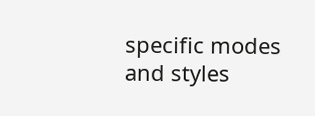specific modes and styles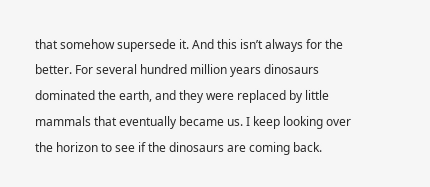that somehow supersede it. And this isn’t always for the better. For several hundred million years dinosaurs dominated the earth, and they were replaced by little mammals that eventually became us. I keep looking over the horizon to see if the dinosaurs are coming back.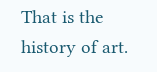That is the history of art.